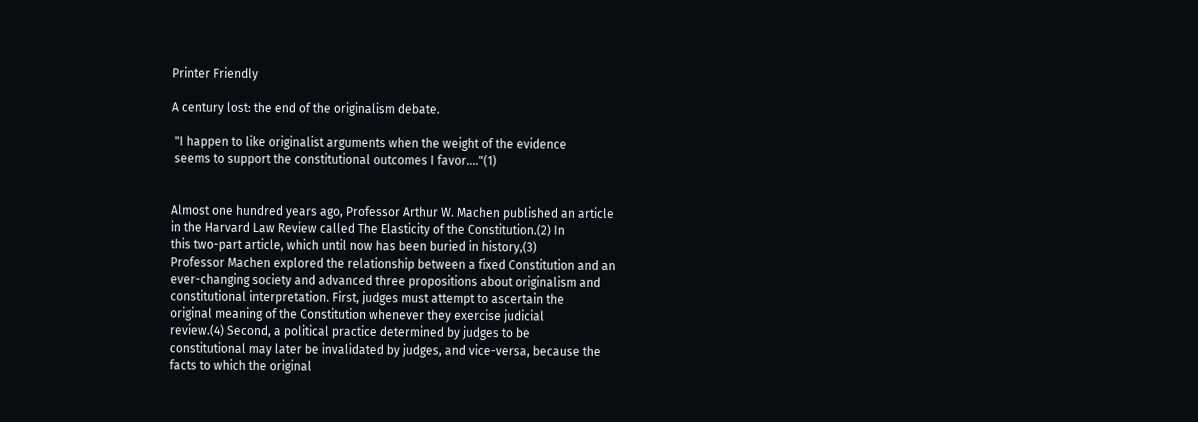Printer Friendly

A century lost: the end of the originalism debate.

 "I happen to like originalist arguments when the weight of the evidence
 seems to support the constitutional outcomes I favor...."(1)


Almost one hundred years ago, Professor Arthur W. Machen published an article
in the Harvard Law Review called The Elasticity of the Constitution.(2) In
this two-part article, which until now has been buried in history,(3)
Professor Machen explored the relationship between a fixed Constitution and an
ever-changing society and advanced three propositions about originalism and
constitutional interpretation. First, judges must attempt to ascertain the
original meaning of the Constitution whenever they exercise judicial
review.(4) Second, a political practice determined by judges to be
constitutional may later be invalidated by judges, and vice-versa, because the
facts to which the original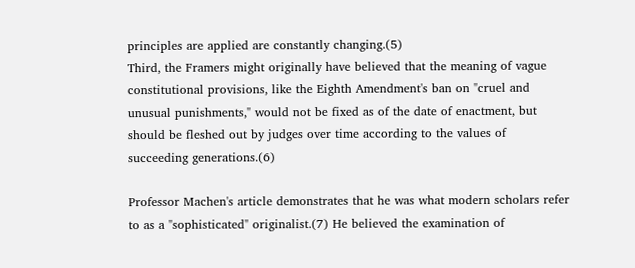principles are applied are constantly changing.(5)
Third, the Framers might originally have believed that the meaning of vague
constitutional provisions, like the Eighth Amendment's ban on "cruel and
unusual punishments," would not be fixed as of the date of enactment, but
should be fleshed out by judges over time according to the values of
succeeding generations.(6)

Professor Machen's article demonstrates that he was what modern scholars refer
to as a "sophisticated" originalist.(7) He believed the examination of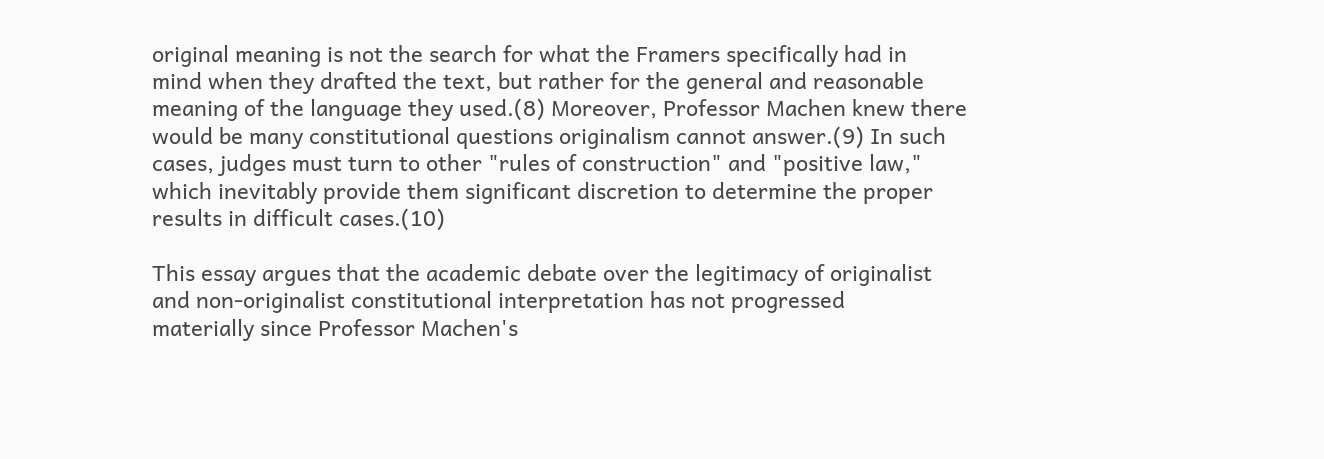original meaning is not the search for what the Framers specifically had in
mind when they drafted the text, but rather for the general and reasonable
meaning of the language they used.(8) Moreover, Professor Machen knew there
would be many constitutional questions originalism cannot answer.(9) In such
cases, judges must turn to other "rules of construction" and "positive law,"
which inevitably provide them significant discretion to determine the proper
results in difficult cases.(10)

This essay argues that the academic debate over the legitimacy of originalist
and non-originalist constitutional interpretation has not progressed
materially since Professor Machen's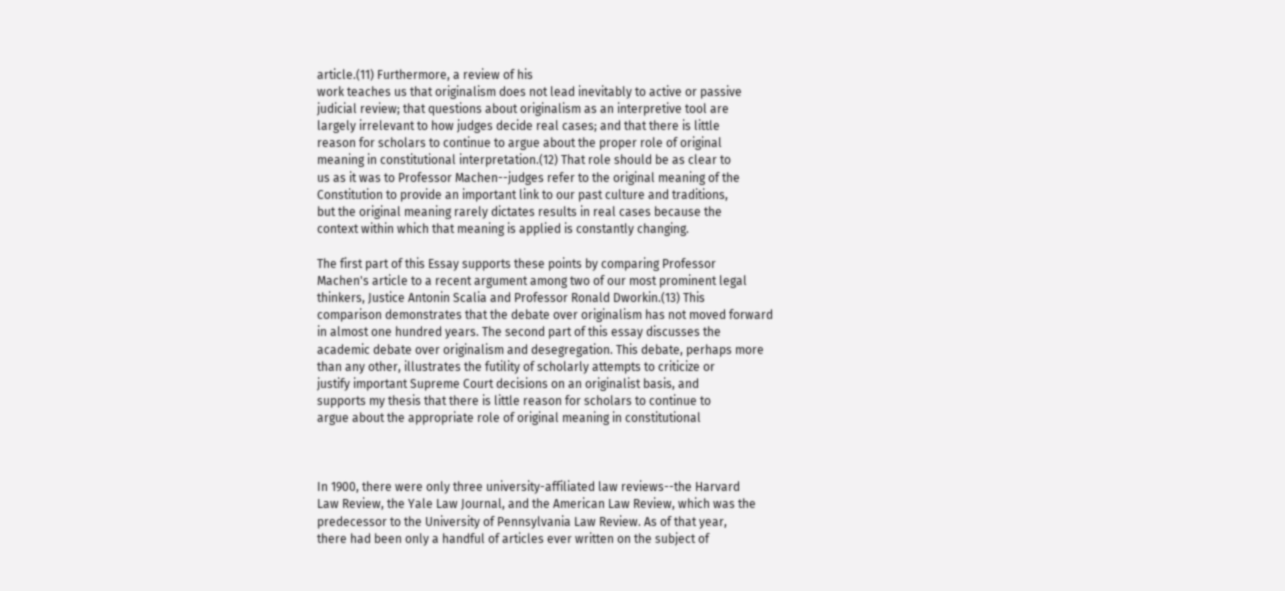article.(11) Furthermore, a review of his
work teaches us that originalism does not lead inevitably to active or passive
judicial review; that questions about originalism as an interpretive tool are
largely irrelevant to how judges decide real cases; and that there is little
reason for scholars to continue to argue about the proper role of original
meaning in constitutional interpretation.(12) That role should be as clear to
us as it was to Professor Machen--judges refer to the original meaning of the
Constitution to provide an important link to our past culture and traditions,
but the original meaning rarely dictates results in real cases because the
context within which that meaning is applied is constantly changing.

The first part of this Essay supports these points by comparing Professor
Machen's article to a recent argument among two of our most prominent legal
thinkers, Justice Antonin Scalia and Professor Ronald Dworkin.(13) This
comparison demonstrates that the debate over originalism has not moved forward
in almost one hundred years. The second part of this essay discusses the
academic debate over originalism and desegregation. This debate, perhaps more
than any other, illustrates the futility of scholarly attempts to criticize or
justify important Supreme Court decisions on an originalist basis, and
supports my thesis that there is little reason for scholars to continue to
argue about the appropriate role of original meaning in constitutional



In 1900, there were only three university-affiliated law reviews--the Harvard
Law Review, the Yale Law Journal, and the American Law Review, which was the
predecessor to the University of Pennsylvania Law Review. As of that year,
there had been only a handful of articles ever written on the subject of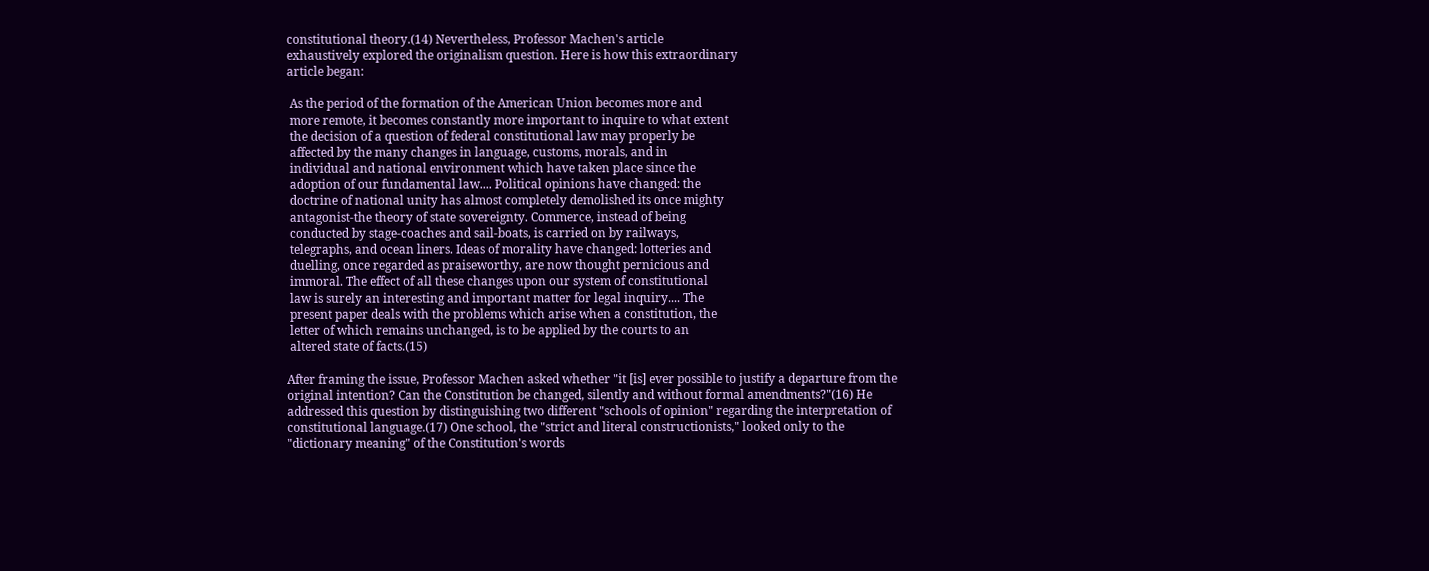constitutional theory.(14) Nevertheless, Professor Machen's article
exhaustively explored the originalism question. Here is how this extraordinary
article began:

 As the period of the formation of the American Union becomes more and
 more remote, it becomes constantly more important to inquire to what extent
 the decision of a question of federal constitutional law may properly be
 affected by the many changes in language, customs, morals, and in
 individual and national environment which have taken place since the
 adoption of our fundamental law.... Political opinions have changed: the
 doctrine of national unity has almost completely demolished its once mighty
 antagonist-the theory of state sovereignty. Commerce, instead of being
 conducted by stage-coaches and sail-boats, is carried on by railways,
 telegraphs, and ocean liners. Ideas of morality have changed: lotteries and
 duelling, once regarded as praiseworthy, are now thought pernicious and
 immoral. The effect of all these changes upon our system of constitutional
 law is surely an interesting and important matter for legal inquiry.... The
 present paper deals with the problems which arise when a constitution, the
 letter of which remains unchanged, is to be applied by the courts to an
 altered state of facts.(15)

After framing the issue, Professor Machen asked whether "it [is] ever possible to justify a departure from the original intention? Can the Constitution be changed, silently and without formal amendments?"(16) He addressed this question by distinguishing two different "schools of opinion" regarding the interpretation of constitutional language.(17) One school, the "strict and literal constructionists," looked only to the "dictionary meaning" of the Constitution's words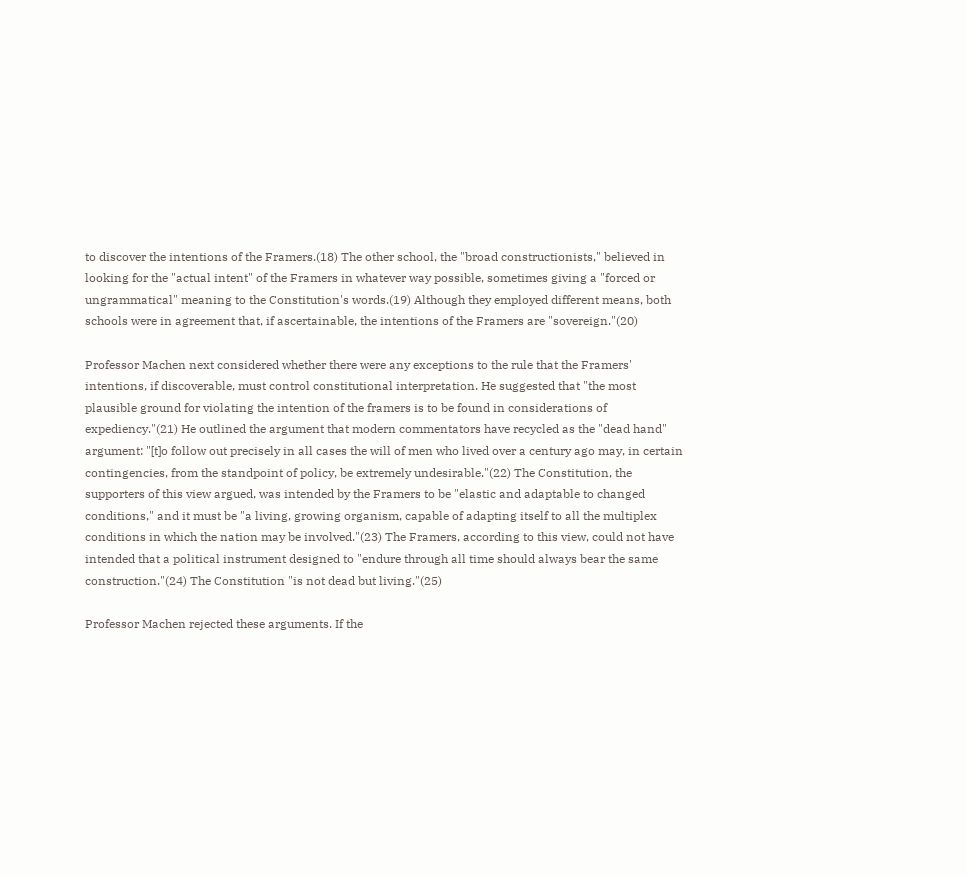to discover the intentions of the Framers.(18) The other school, the "broad constructionists," believed in looking for the "actual intent" of the Framers in whatever way possible, sometimes giving a "forced or ungrammatical" meaning to the Constitution's words.(19) Although they employed different means, both schools were in agreement that, if ascertainable, the intentions of the Framers are "sovereign."(20)

Professor Machen next considered whether there were any exceptions to the rule that the Framers' intentions, if discoverable, must control constitutional interpretation. He suggested that "the most plausible ground for violating the intention of the framers is to be found in considerations of expediency."(21) He outlined the argument that modern commentators have recycled as the "dead hand" argument: "[t]o follow out precisely in all cases the will of men who lived over a century ago may, in certain contingencies, from the standpoint of policy, be extremely undesirable."(22) The Constitution, the supporters of this view argued, was intended by the Framers to be "elastic and adaptable to changed conditions," and it must be "a living, growing organism, capable of adapting itself to all the multiplex conditions in which the nation may be involved."(23) The Framers, according to this view, could not have intended that a political instrument designed to "endure through all time should always bear the same construction."(24) The Constitution "is not dead but living."(25)

Professor Machen rejected these arguments. If the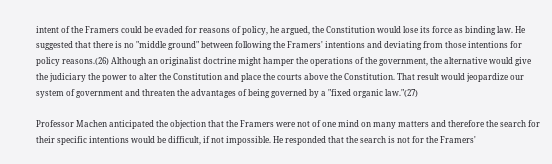intent of the Framers could be evaded for reasons of policy, he argued, the Constitution would lose its force as binding law. He suggested that there is no "middle ground" between following the Framers' intentions and deviating from those intentions for policy reasons.(26) Although an originalist doctrine might hamper the operations of the government, the alternative would give the judiciary the power to alter the Constitution and place the courts above the Constitution. That result would jeopardize our system of government and threaten the advantages of being governed by a "fixed organic law."(27)

Professor Machen anticipated the objection that the Framers were not of one mind on many matters and therefore the search for their specific intentions would be difficult, if not impossible. He responded that the search is not for the Framers'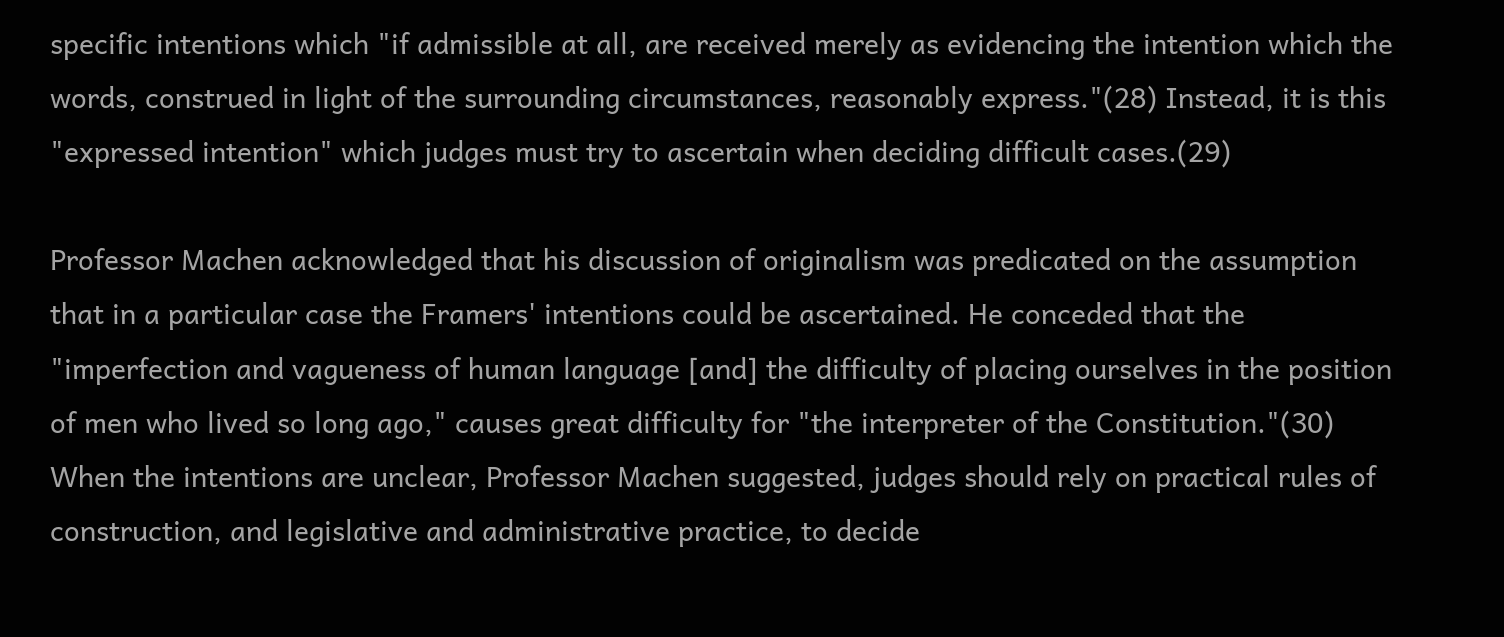specific intentions which "if admissible at all, are received merely as evidencing the intention which the words, construed in light of the surrounding circumstances, reasonably express."(28) Instead, it is this "expressed intention" which judges must try to ascertain when deciding difficult cases.(29)

Professor Machen acknowledged that his discussion of originalism was predicated on the assumption that in a particular case the Framers' intentions could be ascertained. He conceded that the "imperfection and vagueness of human language [and] the difficulty of placing ourselves in the position of men who lived so long ago," causes great difficulty for "the interpreter of the Constitution."(30) When the intentions are unclear, Professor Machen suggested, judges should rely on practical rules of construction, and legislative and administrative practice, to decide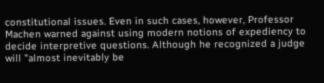constitutional issues. Even in such cases, however, Professor Machen warned against using modern notions of expediency to decide interpretive questions. Although he recognized a judge will "almost inevitably be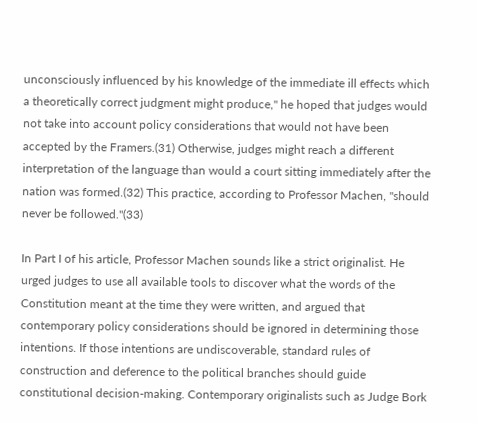unconsciously influenced by his knowledge of the immediate ill effects which a theoretically correct judgment might produce," he hoped that judges would not take into account policy considerations that would not have been accepted by the Framers.(31) Otherwise, judges might reach a different interpretation of the language than would a court sitting immediately after the nation was formed.(32) This practice, according to Professor Machen, "should never be followed."(33)

In Part I of his article, Professor Machen sounds like a strict originalist. He urged judges to use all available tools to discover what the words of the Constitution meant at the time they were written, and argued that contemporary policy considerations should be ignored in determining those intentions. If those intentions are undiscoverable, standard rules of construction and deference to the political branches should guide constitutional decision-making. Contemporary originalists such as Judge Bork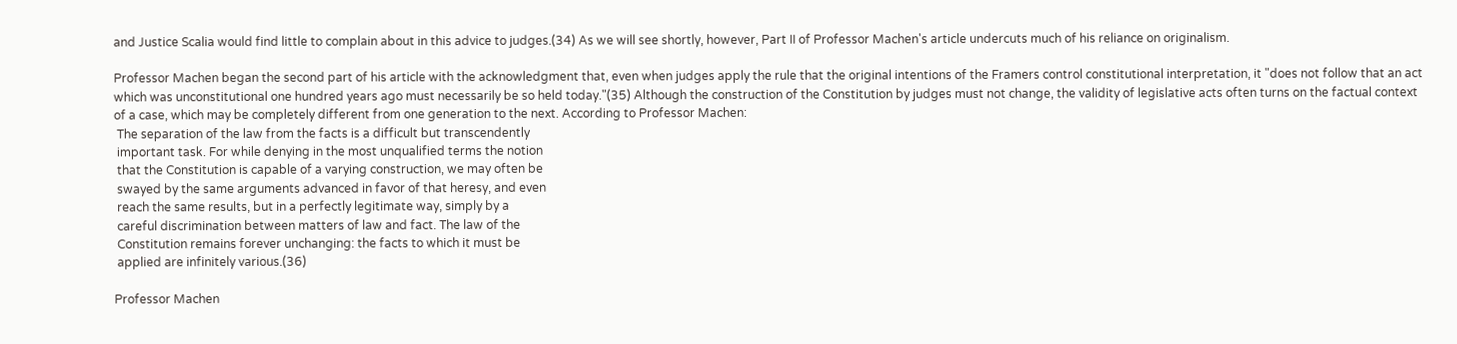and Justice Scalia would find little to complain about in this advice to judges.(34) As we will see shortly, however, Part II of Professor Machen's article undercuts much of his reliance on originalism.

Professor Machen began the second part of his article with the acknowledgment that, even when judges apply the rule that the original intentions of the Framers control constitutional interpretation, it "does not follow that an act which was unconstitutional one hundred years ago must necessarily be so held today."(35) Although the construction of the Constitution by judges must not change, the validity of legislative acts often turns on the factual context of a case, which may be completely different from one generation to the next. According to Professor Machen:
 The separation of the law from the facts is a difficult but transcendently
 important task. For while denying in the most unqualified terms the notion
 that the Constitution is capable of a varying construction, we may often be
 swayed by the same arguments advanced in favor of that heresy, and even
 reach the same results, but in a perfectly legitimate way, simply by a
 careful discrimination between matters of law and fact. The law of the
 Constitution remains forever unchanging: the facts to which it must be
 applied are infinitely various.(36)

Professor Machen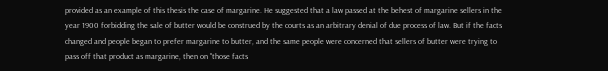provided as an example of this thesis the case of margarine. He suggested that a law passed at the behest of margarine sellers in the year 1900 forbidding the sale of butter would be construed by the courts as an arbitrary denial of due process of law. But if the facts changed and people began to prefer margarine to butter, and the same people were concerned that sellers of butter were trying to pass off that product as margarine, then on "those facts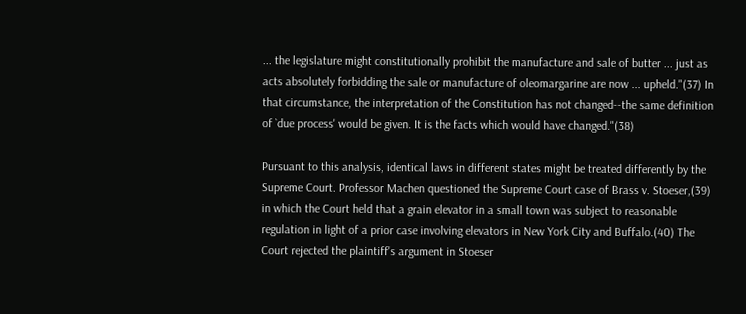... the legislature might constitutionally prohibit the manufacture and sale of butter ... just as acts absolutely forbidding the sale or manufacture of oleomargarine are now ... upheld."(37) In that circumstance, the interpretation of the Constitution has not changed--the same definition of `due process' would be given. It is the facts which would have changed."(38)

Pursuant to this analysis, identical laws in different states might be treated differently by the Supreme Court. Professor Machen questioned the Supreme Court case of Brass v. Stoeser,(39) in which the Court held that a grain elevator in a small town was subject to reasonable regulation in light of a prior case involving elevators in New York City and Buffalo.(40) The Court rejected the plaintiff's argument in Stoeser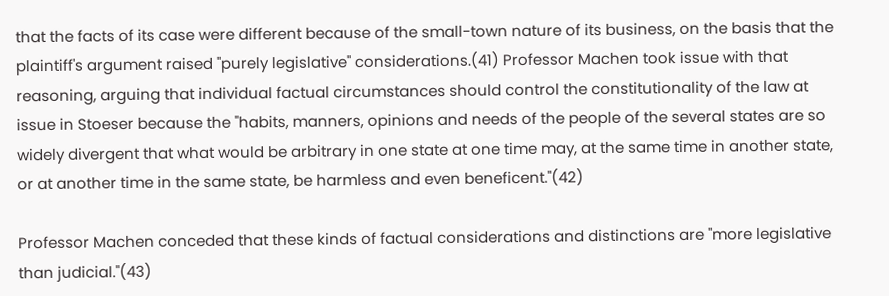that the facts of its case were different because of the small-town nature of its business, on the basis that the plaintiff's argument raised "purely legislative" considerations.(41) Professor Machen took issue with that reasoning, arguing that individual factual circumstances should control the constitutionality of the law at issue in Stoeser because the "habits, manners, opinions and needs of the people of the several states are so widely divergent that what would be arbitrary in one state at one time may, at the same time in another state, or at another time in the same state, be harmless and even beneficent."(42)

Professor Machen conceded that these kinds of factual considerations and distinctions are "more legislative than judicial."(43)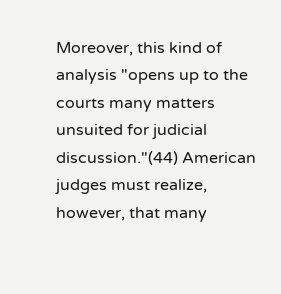Moreover, this kind of analysis "opens up to the courts many matters unsuited for judicial discussion."(44) American judges must realize, however, that many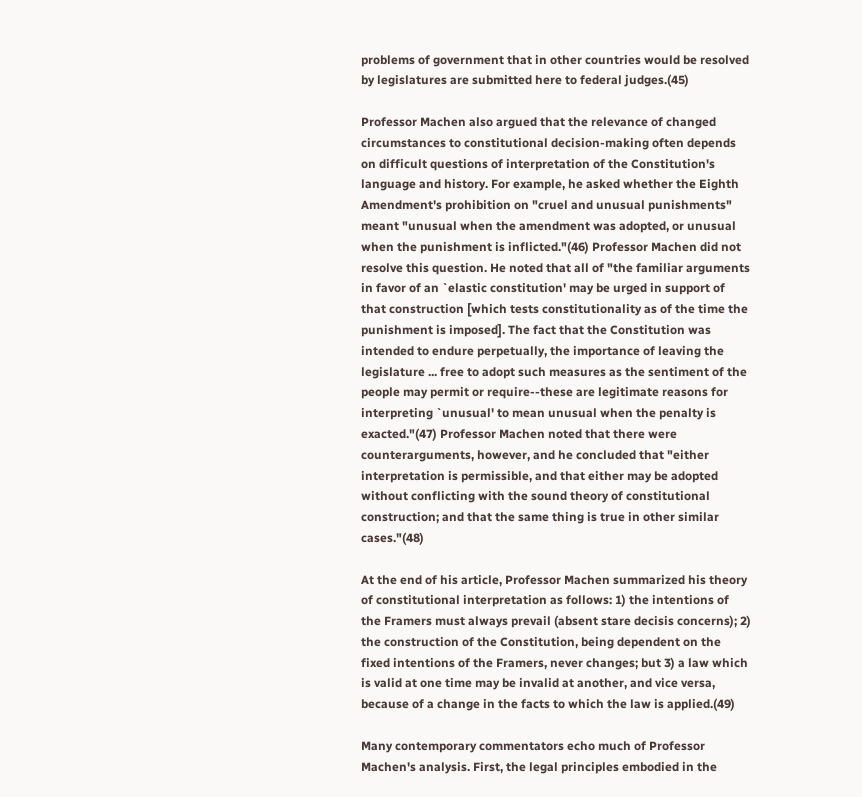problems of government that in other countries would be resolved by legislatures are submitted here to federal judges.(45)

Professor Machen also argued that the relevance of changed circumstances to constitutional decision-making often depends on difficult questions of interpretation of the Constitution's language and history. For example, he asked whether the Eighth Amendment's prohibition on "cruel and unusual punishments" meant "unusual when the amendment was adopted, or unusual when the punishment is inflicted."(46) Professor Machen did not resolve this question. He noted that all of "the familiar arguments in favor of an `elastic constitution' may be urged in support of that construction [which tests constitutionality as of the time the punishment is imposed]. The fact that the Constitution was intended to endure perpetually, the importance of leaving the legislature ... free to adopt such measures as the sentiment of the people may permit or require--these are legitimate reasons for interpreting `unusual' to mean unusual when the penalty is exacted."(47) Professor Machen noted that there were counterarguments, however, and he concluded that "either interpretation is permissible, and that either may be adopted without conflicting with the sound theory of constitutional construction; and that the same thing is true in other similar cases."(48)

At the end of his article, Professor Machen summarized his theory of constitutional interpretation as follows: 1) the intentions of the Framers must always prevail (absent stare decisis concerns); 2) the construction of the Constitution, being dependent on the fixed intentions of the Framers, never changes; but 3) a law which is valid at one time may be invalid at another, and vice versa, because of a change in the facts to which the law is applied.(49)

Many contemporary commentators echo much of Professor Machen's analysis. First, the legal principles embodied in the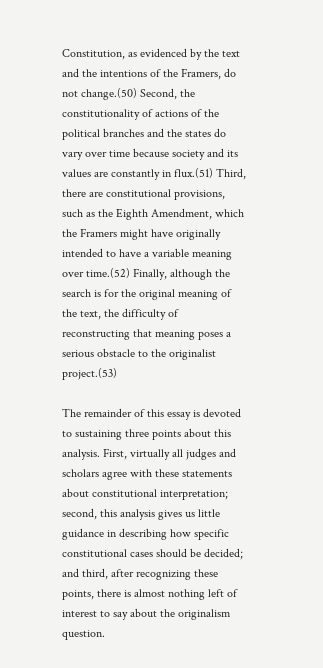Constitution, as evidenced by the text and the intentions of the Framers, do not change.(50) Second, the constitutionality of actions of the political branches and the states do vary over time because society and its values are constantly in flux.(51) Third, there are constitutional provisions, such as the Eighth Amendment, which the Framers might have originally intended to have a variable meaning over time.(52) Finally, although the search is for the original meaning of the text, the difficulty of reconstructing that meaning poses a serious obstacle to the originalist project.(53)

The remainder of this essay is devoted to sustaining three points about this analysis. First, virtually all judges and scholars agree with these statements about constitutional interpretation; second, this analysis gives us little guidance in describing how specific constitutional cases should be decided; and third, after recognizing these points, there is almost nothing left of interest to say about the originalism question.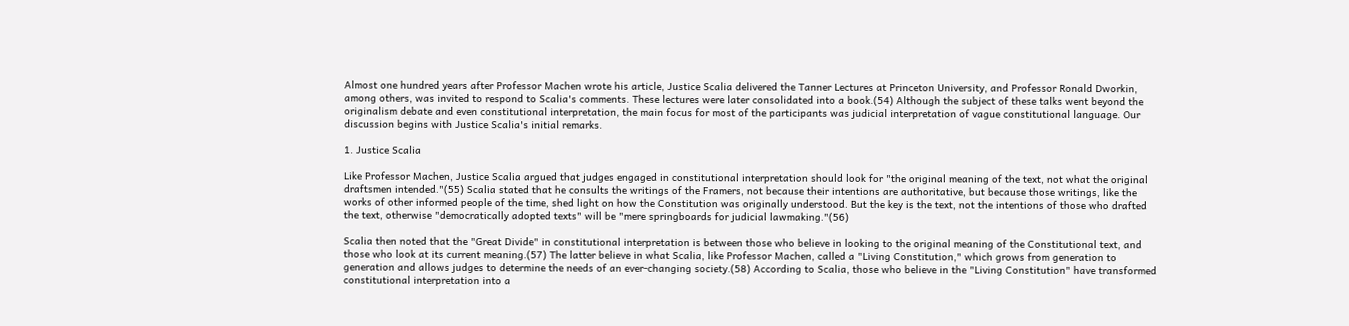Almost one hundred years after Professor Machen wrote his article, Justice Scalia delivered the Tanner Lectures at Princeton University, and Professor Ronald Dworkin, among others, was invited to respond to Scalia's comments. These lectures were later consolidated into a book.(54) Although the subject of these talks went beyond the originalism debate and even constitutional interpretation, the main focus for most of the participants was judicial interpretation of vague constitutional language. Our discussion begins with Justice Scalia's initial remarks.

1. Justice Scalia

Like Professor Machen, Justice Scalia argued that judges engaged in constitutional interpretation should look for "the original meaning of the text, not what the original draftsmen intended."(55) Scalia stated that he consults the writings of the Framers, not because their intentions are authoritative, but because those writings, like the works of other informed people of the time, shed light on how the Constitution was originally understood. But the key is the text, not the intentions of those who drafted the text, otherwise "democratically adopted texts" will be "mere springboards for judicial lawmaking."(56)

Scalia then noted that the "Great Divide" in constitutional interpretation is between those who believe in looking to the original meaning of the Constitutional text, and those who look at its current meaning.(57) The latter believe in what Scalia, like Professor Machen, called a "Living Constitution," which grows from generation to generation and allows judges to determine the needs of an ever-changing society.(58) According to Scalia, those who believe in the "Living Constitution" have transformed constitutional interpretation into a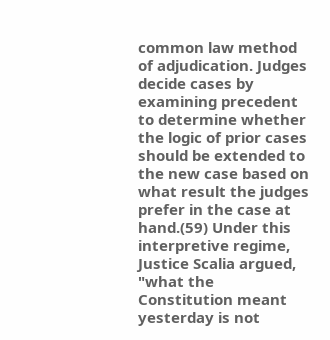common law method of adjudication. Judges decide cases by examining precedent to determine whether the logic of prior cases should be extended to the new case based on what result the judges prefer in the case at hand.(59) Under this interpretive regime, Justice Scalia argued, "what the Constitution meant yesterday is not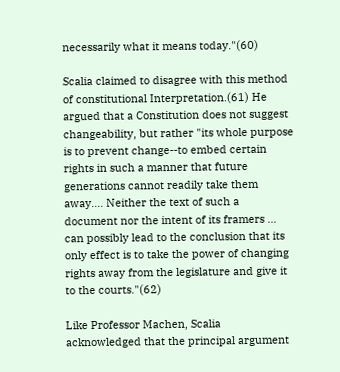necessarily what it means today."(60)

Scalia claimed to disagree with this method of constitutional Interpretation.(61) He argued that a Constitution does not suggest changeability, but rather "its whole purpose is to prevent change--to embed certain rights in such a manner that future generations cannot readily take them away.... Neither the text of such a document nor the intent of its framers ... can possibly lead to the conclusion that its only effect is to take the power of changing rights away from the legislature and give it to the courts."(62)

Like Professor Machen, Scalia acknowledged that the principal argument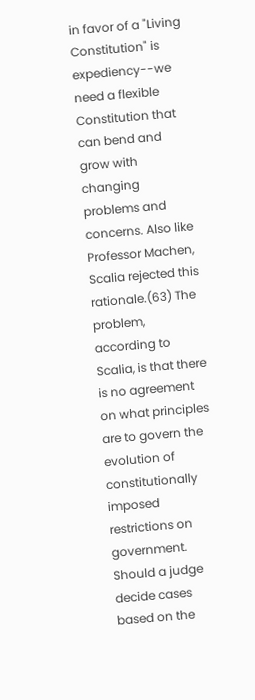in favor of a "Living Constitution" is expediency--we need a flexible Constitution that can bend and grow with changing problems and concerns. Also like Professor Machen, Scalia rejected this rationale.(63) The problem, according to Scalia, is that there is no agreement on what principles are to govern the evolution of constitutionally imposed restrictions on government. Should a judge decide cases based on the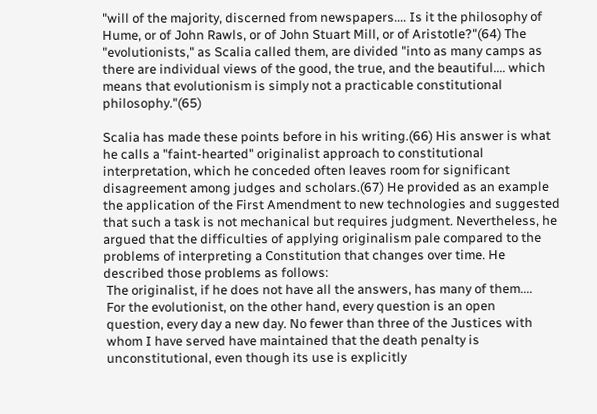"will of the majority, discerned from newspapers.... Is it the philosophy of Hume, or of John Rawls, or of John Stuart Mill, or of Aristotle?"(64) The "evolutionists," as Scalia called them, are divided "into as many camps as there are individual views of the good, the true, and the beautiful.... which means that evolutionism is simply not a practicable constitutional philosophy."(65)

Scalia has made these points before in his writing.(66) His answer is what he calls a "faint-hearted" originalist approach to constitutional interpretation, which he conceded often leaves room for significant disagreement among judges and scholars.(67) He provided as an example the application of the First Amendment to new technologies and suggested that such a task is not mechanical but requires judgment. Nevertheless, he argued that the difficulties of applying originalism pale compared to the problems of interpreting a Constitution that changes over time. He described those problems as follows:
 The originalist, if he does not have all the answers, has many of them....
 For the evolutionist, on the other hand, every question is an open
 question, every day a new day. No fewer than three of the Justices with
 whom I have served have maintained that the death penalty is
 unconstitutional, even though its use is explicitly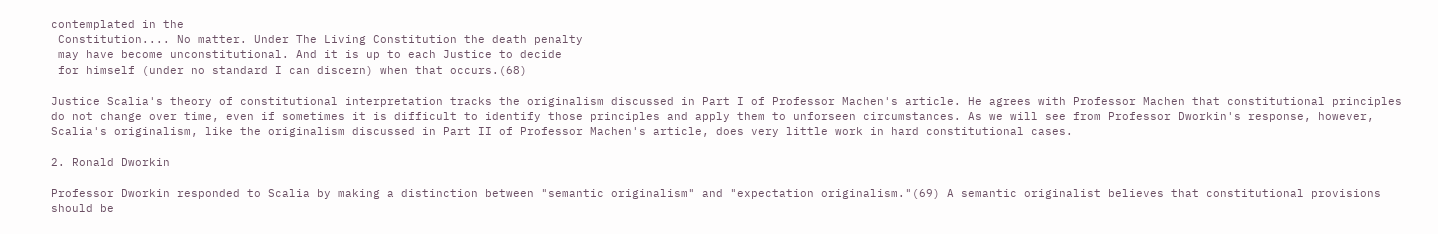contemplated in the
 Constitution.... No matter. Under The Living Constitution the death penalty
 may have become unconstitutional. And it is up to each Justice to decide
 for himself (under no standard I can discern) when that occurs.(68)

Justice Scalia's theory of constitutional interpretation tracks the originalism discussed in Part I of Professor Machen's article. He agrees with Professor Machen that constitutional principles do not change over time, even if sometimes it is difficult to identify those principles and apply them to unforseen circumstances. As we will see from Professor Dworkin's response, however, Scalia's originalism, like the originalism discussed in Part II of Professor Machen's article, does very little work in hard constitutional cases.

2. Ronald Dworkin

Professor Dworkin responded to Scalia by making a distinction between "semantic originalism" and "expectation originalism."(69) A semantic originalist believes that constitutional provisions should be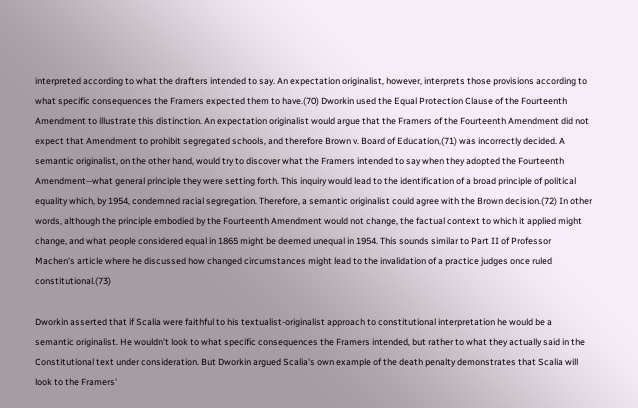interpreted according to what the drafters intended to say. An expectation originalist, however, interprets those provisions according to what specific consequences the Framers expected them to have.(70) Dworkin used the Equal Protection Clause of the Fourteenth Amendment to illustrate this distinction. An expectation originalist would argue that the Framers of the Fourteenth Amendment did not expect that Amendment to prohibit segregated schools, and therefore Brown v. Board of Education,(71) was incorrectly decided. A semantic originalist, on the other hand, would try to discover what the Framers intended to say when they adopted the Fourteenth Amendment--what general principle they were setting forth. This inquiry would lead to the identification of a broad principle of political equality which, by 1954, condemned racial segregation. Therefore, a semantic originalist could agree with the Brown decision.(72) In other words, although the principle embodied by the Fourteenth Amendment would not change, the factual context to which it applied might change, and what people considered equal in 1865 might be deemed unequal in 1954. This sounds similar to Part II of Professor Machen's article where he discussed how changed circumstances might lead to the invalidation of a practice judges once ruled constitutional.(73)

Dworkin asserted that if Scalia were faithful to his textualist-originalist approach to constitutional interpretation he would be a semantic originalist. He wouldn't look to what specific consequences the Framers intended, but rather to what they actually said in the Constitutional text under consideration. But Dworkin argued Scalia's own example of the death penalty demonstrates that Scalia will look to the Framers'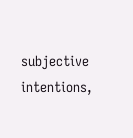subjective intentions,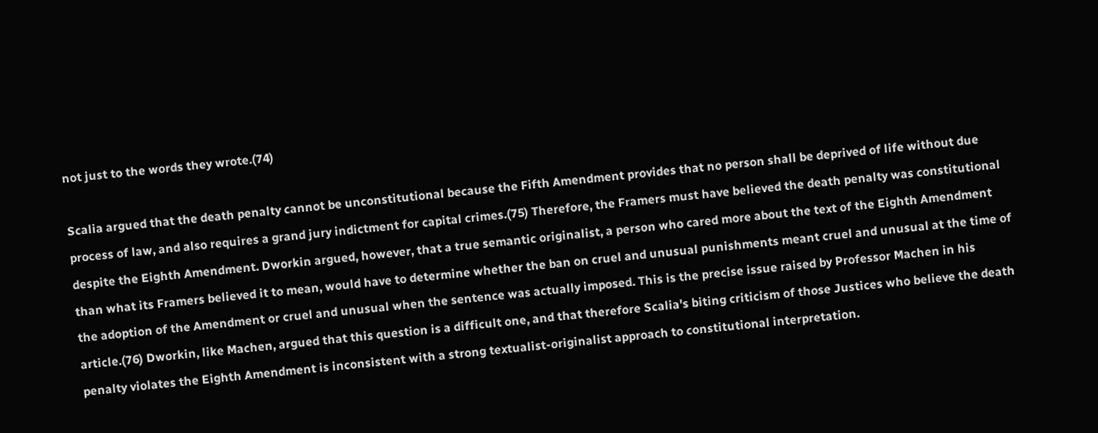not just to the words they wrote.(74)

Scalia argued that the death penalty cannot be unconstitutional because the Fifth Amendment provides that no person shall be deprived of life without due process of law, and also requires a grand jury indictment for capital crimes.(75) Therefore, the Framers must have believed the death penalty was constitutional despite the Eighth Amendment. Dworkin argued, however, that a true semantic originalist, a person who cared more about the text of the Eighth Amendment than what its Framers believed it to mean, would have to determine whether the ban on cruel and unusual punishments meant cruel and unusual at the time of the adoption of the Amendment or cruel and unusual when the sentence was actually imposed. This is the precise issue raised by Professor Machen in his article.(76) Dworkin, like Machen, argued that this question is a difficult one, and that therefore Scalia's biting criticism of those Justices who believe the death penalty violates the Eighth Amendment is inconsistent with a strong textualist-originalist approach to constitutional interpretation.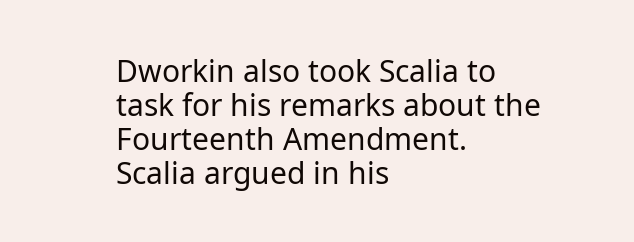Dworkin also took Scalia to task for his remarks about the Fourteenth Amendment. Scalia argued in his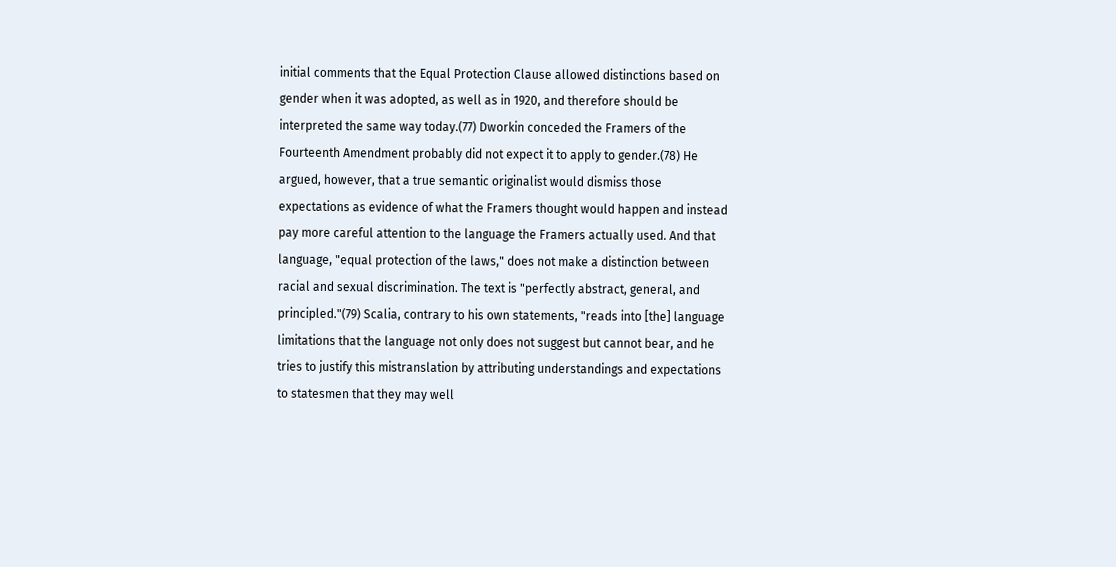initial comments that the Equal Protection Clause allowed distinctions based on gender when it was adopted, as well as in 1920, and therefore should be interpreted the same way today.(77) Dworkin conceded the Framers of the Fourteenth Amendment probably did not expect it to apply to gender.(78) He argued, however, that a true semantic originalist would dismiss those expectations as evidence of what the Framers thought would happen and instead pay more careful attention to the language the Framers actually used. And that language, "equal protection of the laws," does not make a distinction between racial and sexual discrimination. The text is "perfectly abstract, general, and principled."(79) Scalia, contrary to his own statements, "reads into [the] language limitations that the language not only does not suggest but cannot bear, and he tries to justify this mistranslation by attributing understandings and expectations to statesmen that they may well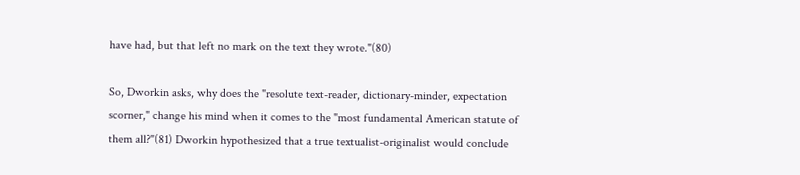have had, but that left no mark on the text they wrote."(80)

So, Dworkin asks, why does the "resolute text-reader, dictionary-minder, expectation scorner," change his mind when it comes to the "most fundamental American statute of them all?"(81) Dworkin hypothesized that a true textualist-originalist would conclude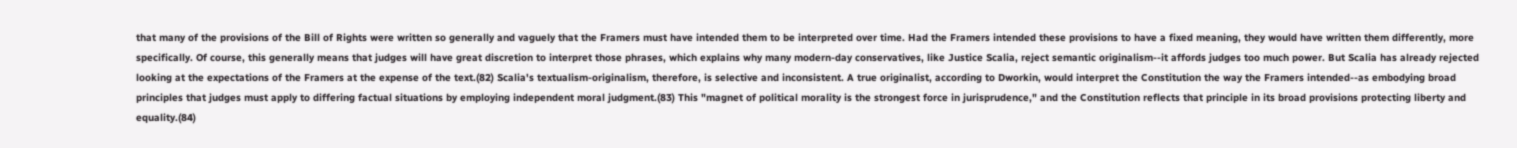that many of the provisions of the Bill of Rights were written so generally and vaguely that the Framers must have intended them to be interpreted over time. Had the Framers intended these provisions to have a fixed meaning, they would have written them differently, more specifically. Of course, this generally means that judges will have great discretion to interpret those phrases, which explains why many modern-day conservatives, like Justice Scalia, reject semantic originalism--it affords judges too much power. But Scalia has already rejected looking at the expectations of the Framers at the expense of the text.(82) Scalia's textualism-originalism, therefore, is selective and inconsistent. A true originalist, according to Dworkin, would interpret the Constitution the way the Framers intended--as embodying broad principles that judges must apply to differing factual situations by employing independent moral judgment.(83) This "magnet of political morality is the strongest force in jurisprudence," and the Constitution reflects that principle in its broad provisions protecting liberty and equality.(84)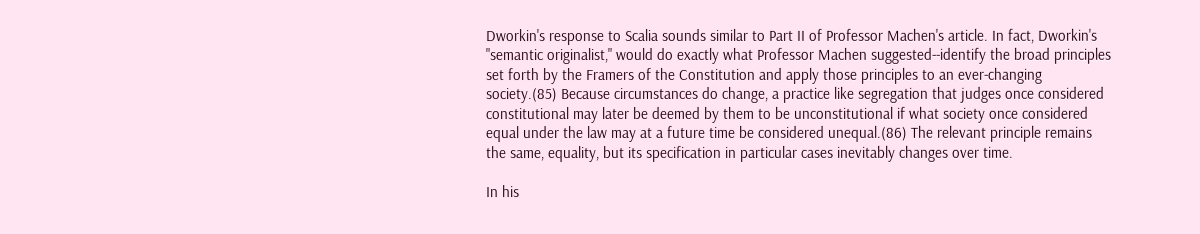Dworkin's response to Scalia sounds similar to Part II of Professor Machen's article. In fact, Dworkin's "semantic originalist," would do exactly what Professor Machen suggested--identify the broad principles set forth by the Framers of the Constitution and apply those principles to an ever-changing society.(85) Because circumstances do change, a practice like segregation that judges once considered constitutional may later be deemed by them to be unconstitutional if what society once considered equal under the law may at a future time be considered unequal.(86) The relevant principle remains the same, equality, but its specification in particular cases inevitably changes over time.

In his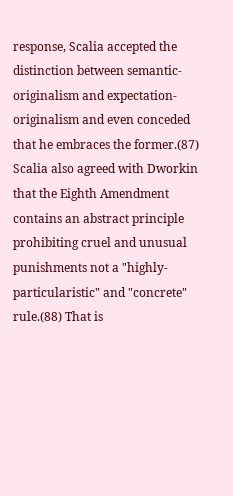response, Scalia accepted the distinction between semantic-originalism and expectation-originalism and even conceded that he embraces the former.(87) Scalia also agreed with Dworkin that the Eighth Amendment contains an abstract principle prohibiting cruel and unusual punishments not a "highly-particularistic" and "concrete" rule.(88) That is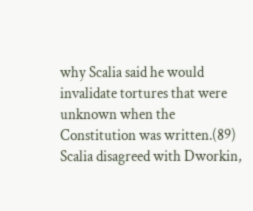why Scalia said he would invalidate tortures that were unknown when the Constitution was written.(89) Scalia disagreed with Dworkin,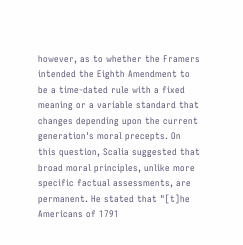however, as to whether the Framers intended the Eighth Amendment to be a time-dated rule with a fixed meaning or a variable standard that changes depending upon the current generation's moral precepts. On this question, Scalia suggested that broad moral principles, unlike more specific factual assessments, are permanent. He stated that "[t]he Americans of 1791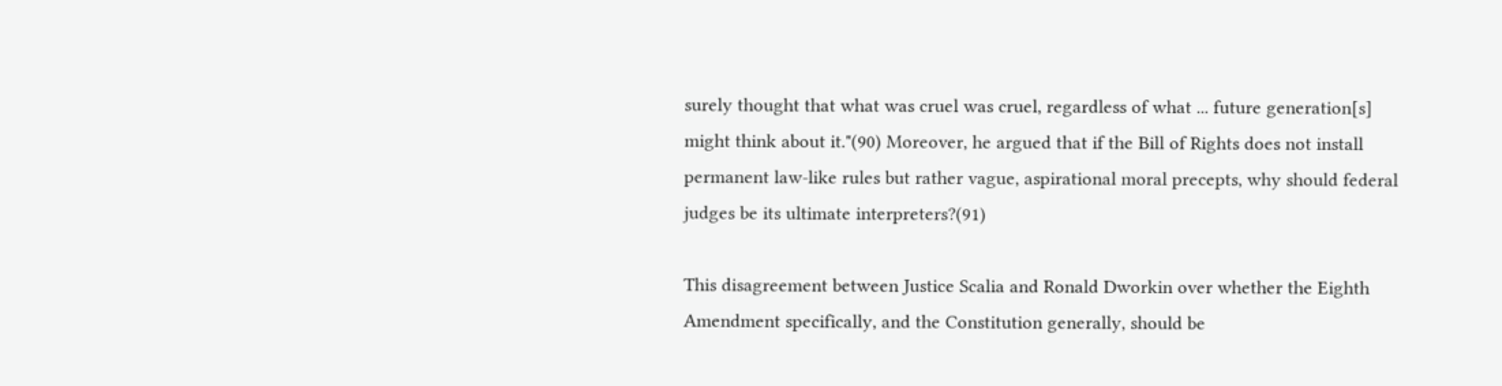surely thought that what was cruel was cruel, regardless of what ... future generation[s] might think about it."(90) Moreover, he argued that if the Bill of Rights does not install permanent law-like rules but rather vague, aspirational moral precepts, why should federal judges be its ultimate interpreters?(91)

This disagreement between Justice Scalia and Ronald Dworkin over whether the Eighth Amendment specifically, and the Constitution generally, should be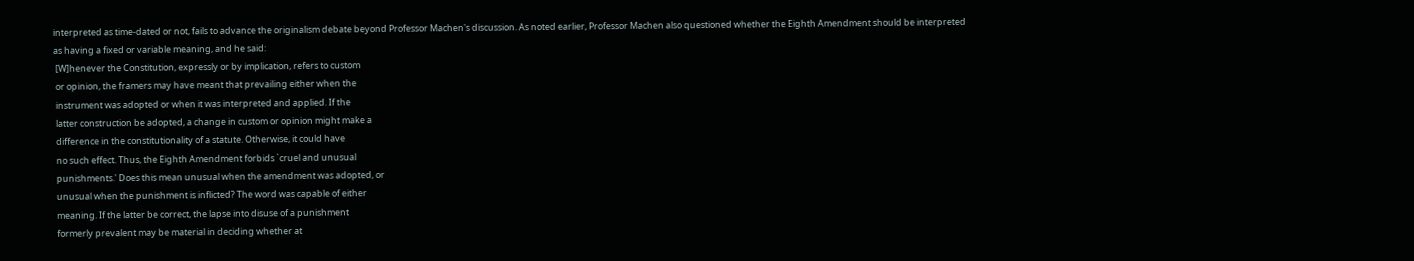interpreted as time-dated or not, fails to advance the originalism debate beyond Professor Machen's discussion. As noted earlier, Professor Machen also questioned whether the Eighth Amendment should be interpreted as having a fixed or variable meaning, and he said:
 [W]henever the Constitution, expressly or by implication, refers to custom
 or opinion, the framers may have meant that prevailing either when the
 instrument was adopted or when it was interpreted and applied. If the
 latter construction be adopted, a change in custom or opinion might make a
 difference in the constitutionality of a statute. Otherwise, it could have
 no such effect. Thus, the Eighth Amendment forbids `cruel and unusual
 punishments.' Does this mean unusual when the amendment was adopted, or
 unusual when the punishment is inflicted? The word was capable of either
 meaning. If the latter be correct, the lapse into disuse of a punishment
 formerly prevalent may be material in deciding whether at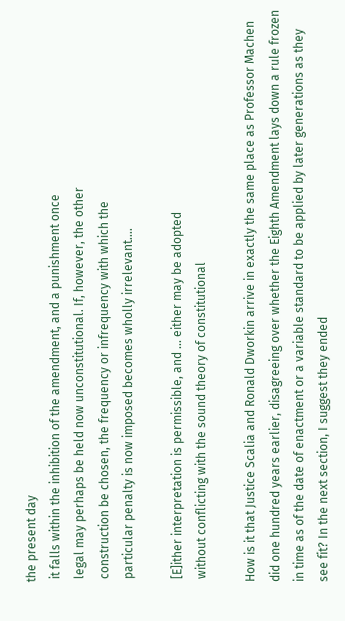the present day
 it falls within the inhibition of the amendment, and a punishment once
 legal may perhaps be held now unconstitutional. If, however, the other
 construction be chosen, the frequency or infrequency with which the
 particular penalty is now imposed becomes wholly irrelevant....

 [E]ither interpretation is permissible, and ... either may be adopted
 without conflicting with the sound theory of constitutional

How is it that Justice Scalia and Ronald Dworkin arrive in exactly the same place as Professor Machen did one hundred years earlier, disagreeing over whether the Eighth Amendment lays down a rule frozen in time as of the date of enactment or a variable standard to be applied by later generations as they see fit? In the next section, I suggest they ended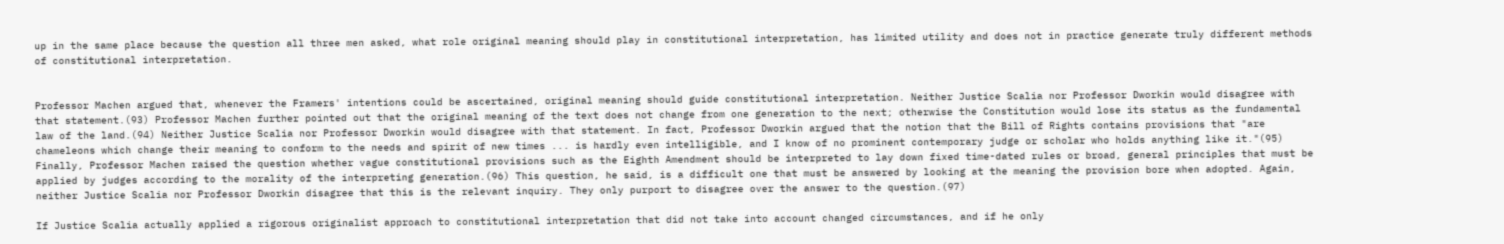up in the same place because the question all three men asked, what role original meaning should play in constitutional interpretation, has limited utility and does not in practice generate truly different methods of constitutional interpretation.


Professor Machen argued that, whenever the Framers' intentions could be ascertained, original meaning should guide constitutional interpretation. Neither Justice Scalia nor Professor Dworkin would disagree with that statement.(93) Professor Machen further pointed out that the original meaning of the text does not change from one generation to the next; otherwise the Constitution would lose its status as the fundamental law of the land.(94) Neither Justice Scalia nor Professor Dworkin would disagree with that statement. In fact, Professor Dworkin argued that the notion that the Bill of Rights contains provisions that "are chameleons which change their meaning to conform to the needs and spirit of new times ... is hardly even intelligible, and I know of no prominent contemporary judge or scholar who holds anything like it."(95) Finally, Professor Machen raised the question whether vague constitutional provisions such as the Eighth Amendment should be interpreted to lay down fixed time-dated rules or broad, general principles that must be applied by judges according to the morality of the interpreting generation.(96) This question, he said, is a difficult one that must be answered by looking at the meaning the provision bore when adopted. Again, neither Justice Scalia nor Professor Dworkin disagree that this is the relevant inquiry. They only purport to disagree over the answer to the question.(97)

If Justice Scalia actually applied a rigorous originalist approach to constitutional interpretation that did not take into account changed circumstances, and if he only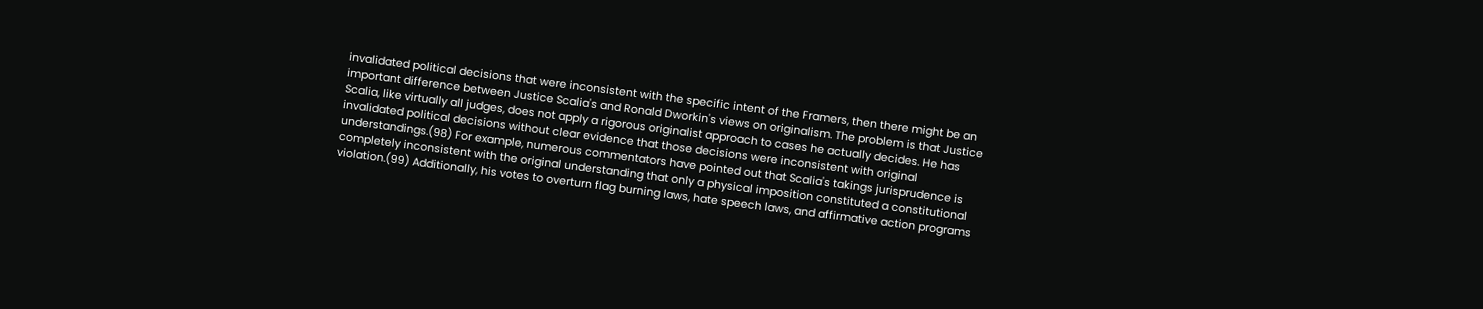invalidated political decisions that were inconsistent with the specific intent of the Framers, then there might be an important difference between Justice Scalia's and Ronald Dworkin's views on originalism. The problem is that Justice Scalia, like virtually all judges, does not apply a rigorous originalist approach to cases he actually decides. He has invalidated political decisions without clear evidence that those decisions were inconsistent with original understandings.(98) For example, numerous commentators have pointed out that Scalia's takings jurisprudence is completely inconsistent with the original understanding that only a physical imposition constituted a constitutional violation.(99) Additionally, his votes to overturn flag burning laws, hate speech laws, and affirmative action programs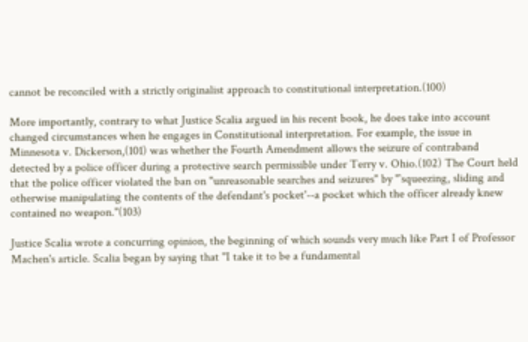cannot be reconciled with a strictly originalist approach to constitutional interpretation.(100)

More importantly, contrary to what Justice Scalia argued in his recent book, he does take into account changed circumstances when he engages in Constitutional interpretation. For example, the issue in Minnesota v. Dickerson,(101) was whether the Fourth Amendment allows the seizure of contraband detected by a police officer during a protective search permissible under Terry v. Ohio.(102) The Court held that the police officer violated the ban on "unreasonable searches and seizures" by "`squeezing, sliding and otherwise manipulating the contents of the defendant's pocket'--a pocket which the officer already knew contained no weapon."(103)

Justice Scalia wrote a concurring opinion, the beginning of which sounds very much like Part I of Professor Machen's article. Scalia began by saying that "I take it to be a fundamental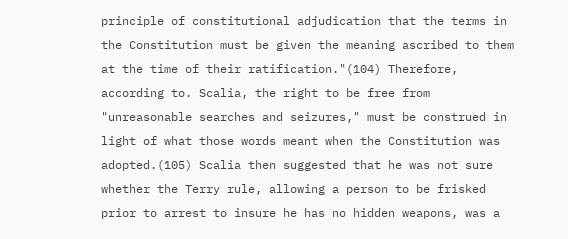principle of constitutional adjudication that the terms in the Constitution must be given the meaning ascribed to them at the time of their ratification."(104) Therefore, according to. Scalia, the right to be free from "unreasonable searches and seizures," must be construed in light of what those words meant when the Constitution was adopted.(105) Scalia then suggested that he was not sure whether the Terry rule, allowing a person to be frisked prior to arrest to insure he has no hidden weapons, was a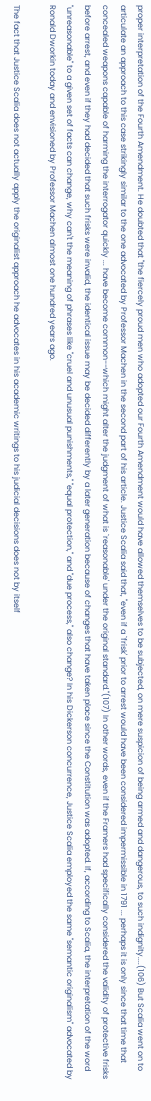proper interpretation of the Fourth Amendment. He doubted that "the fiercely proud men who adopted our Fourth Amendment would have allowed themselves to be subjected, on mere suspicion of being armed and dangerous, to such indignity....(106) But Scalia went on to articulate an approach to this case strikingly similar to the one advocated by Professor Machen in the second part of his article. Justice Scalia said that, "even if a `frisk' prior to arrest would have been considered impermissible in 1791 ... perhaps it is only since that time that concealed weapons capable of harming the interrogator quickly ... have become common--which might alter the judgment of what is `reasonable' under the original standard."(107) In other words, even if the Framers had specifically considered the validity of protective frisks before arrest, and even if they had decided that such frisks were invalid, the identical issue may be decided differently by a later generation because of changes that have taken place since the Constitution was adopted. If, according to Scalia, the interpretation of the word "unreasonable" to a given set of facts can change, why can't the meaning of phrases like "cruel and unusual punishments," "equal protection," and "due process," also change? In his Dickerson concurrence, Justice Scalia employed the same "semantic originalism" advocated by Ronald Dworkin today and envisioned by Professor Machen almost one hundred years ago.

The fact that Justice Scalia does not actually apply the originalist approach he advocates in his academic writings to his judicial decisions does not by itself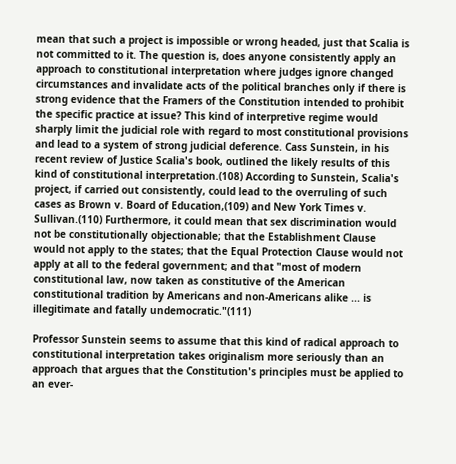mean that such a project is impossible or wrong headed, just that Scalia is not committed to it. The question is, does anyone consistently apply an approach to constitutional interpretation where judges ignore changed circumstances and invalidate acts of the political branches only if there is strong evidence that the Framers of the Constitution intended to prohibit the specific practice at issue? This kind of interpretive regime would sharply limit the judicial role with regard to most constitutional provisions and lead to a system of strong judicial deference. Cass Sunstein, in his recent review of Justice Scalia's book, outlined the likely results of this kind of constitutional interpretation.(108) According to Sunstein, Scalia's project, if carried out consistently, could lead to the overruling of such cases as Brown v. Board of Education,(109) and New York Times v. Sullivan.(110) Furthermore, it could mean that sex discrimination would not be constitutionally objectionable; that the Establishment Clause would not apply to the states; that the Equal Protection Clause would not apply at all to the federal government; and that "most of modern constitutional law, now taken as constitutive of the American constitutional tradition by Americans and non-Americans alike ... is illegitimate and fatally undemocratic."(111)

Professor Sunstein seems to assume that this kind of radical approach to constitutional interpretation takes originalism more seriously than an approach that argues that the Constitution's principles must be applied to an ever-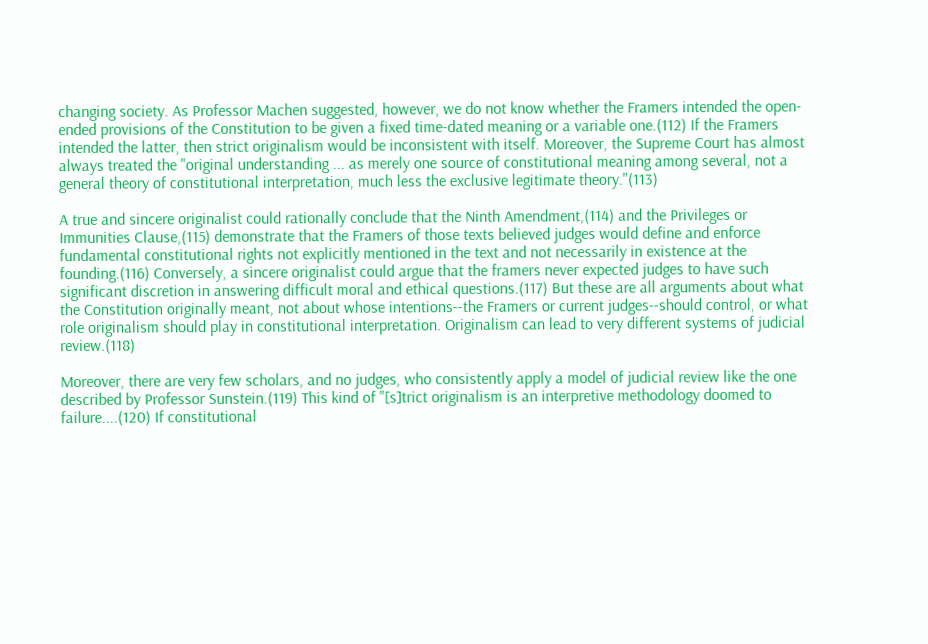changing society. As Professor Machen suggested, however, we do not know whether the Framers intended the open-ended provisions of the Constitution to be given a fixed time-dated meaning or a variable one.(112) If the Framers intended the latter, then strict originalism would be inconsistent with itself. Moreover, the Supreme Court has almost always treated the "original understanding ... as merely one source of constitutional meaning among several, not a general theory of constitutional interpretation, much less the exclusive legitimate theory."(113)

A true and sincere originalist could rationally conclude that the Ninth Amendment,(114) and the Privileges or Immunities Clause,(115) demonstrate that the Framers of those texts believed judges would define and enforce fundamental constitutional rights not explicitly mentioned in the text and not necessarily in existence at the founding.(116) Conversely, a sincere originalist could argue that the framers never expected judges to have such significant discretion in answering difficult moral and ethical questions.(117) But these are all arguments about what the Constitution originally meant, not about whose intentions--the Framers or current judges--should control, or what role originalism should play in constitutional interpretation. Originalism can lead to very different systems of judicial review.(118)

Moreover, there are very few scholars, and no judges, who consistently apply a model of judicial review like the one described by Professor Sunstein.(119) This kind of "[s]trict originalism is an interpretive methodology doomed to failure....(120) If constitutional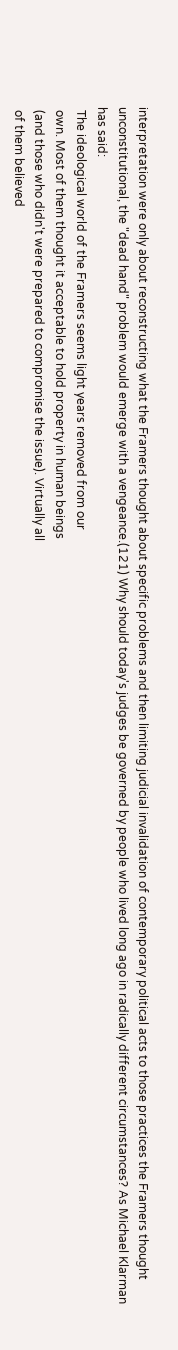interpretation were only about reconstructing what the Framers thought about specific problems and then limiting judicial invalidation of contemporary political acts to those practices the Framers thought unconstitutional, the "dead hand" problem would emerge with a vengeance.(121) Why should today's judges be governed by people who lived long ago in radically different circumstances? As Michael Klarman has said:
 The ideological world of the Framers seems light years removed from our
 own. Most of them thought it acceptable to hold property in human beings
 (and those who didn't were prepared to compromise the issue). Virtually all
 of them believed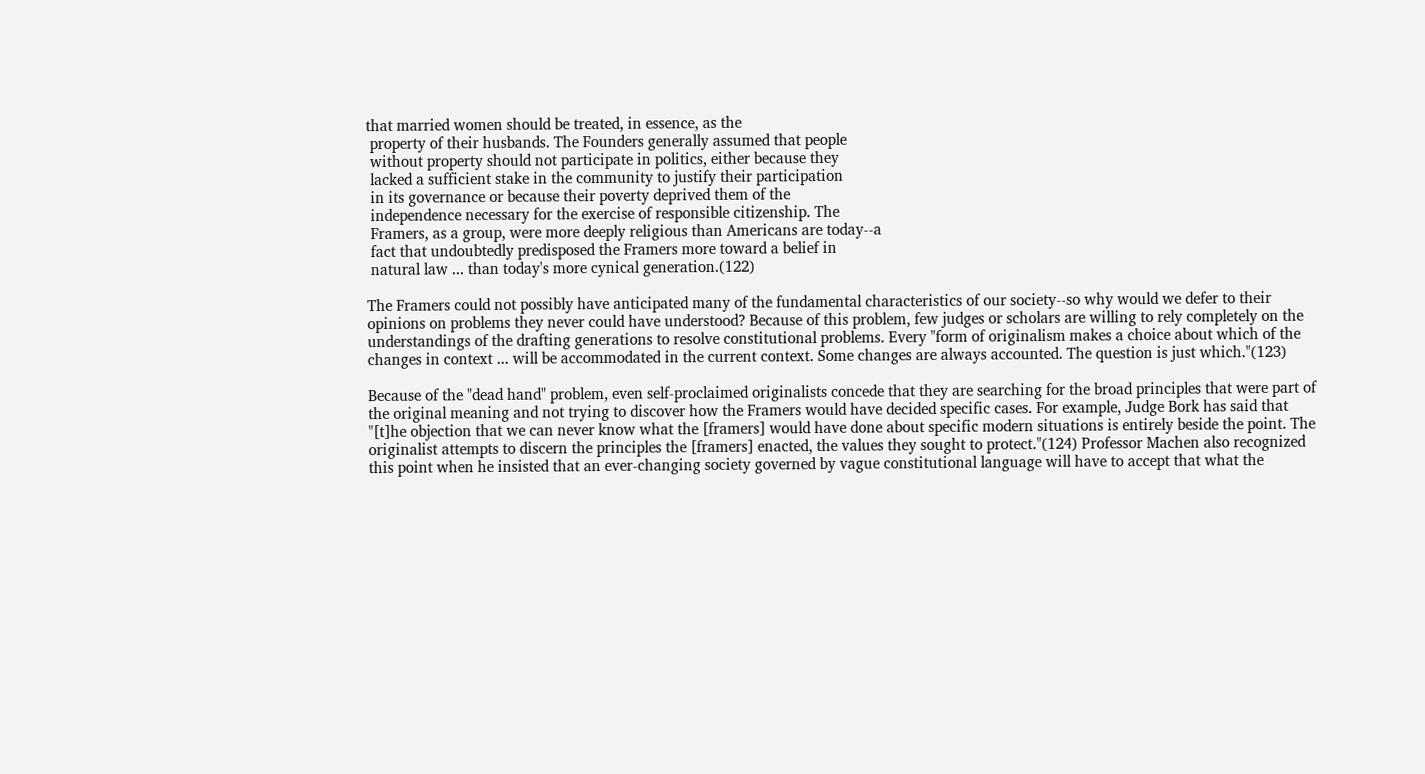that married women should be treated, in essence, as the
 property of their husbands. The Founders generally assumed that people
 without property should not participate in politics, either because they
 lacked a sufficient stake in the community to justify their participation
 in its governance or because their poverty deprived them of the
 independence necessary for the exercise of responsible citizenship. The
 Framers, as a group, were more deeply religious than Americans are today--a
 fact that undoubtedly predisposed the Framers more toward a belief in
 natural law ... than today's more cynical generation.(122)

The Framers could not possibly have anticipated many of the fundamental characteristics of our society--so why would we defer to their opinions on problems they never could have understood? Because of this problem, few judges or scholars are willing to rely completely on the understandings of the drafting generations to resolve constitutional problems. Every "form of originalism makes a choice about which of the changes in context ... will be accommodated in the current context. Some changes are always accounted. The question is just which."(123)

Because of the "dead hand" problem, even self-proclaimed originalists concede that they are searching for the broad principles that were part of the original meaning and not trying to discover how the Framers would have decided specific cases. For example, Judge Bork has said that "[t]he objection that we can never know what the [framers] would have done about specific modern situations is entirely beside the point. The originalist attempts to discern the principles the [framers] enacted, the values they sought to protect."(124) Professor Machen also recognized this point when he insisted that an ever-changing society governed by vague constitutional language will have to accept that what the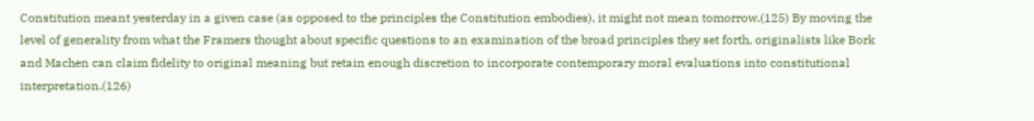Constitution meant yesterday in a given case (as opposed to the principles the Constitution embodies), it might not mean tomorrow.(125) By moving the level of generality from what the Framers thought about specific questions to an examination of the broad principles they set forth, originalists like Bork and Machen can claim fidelity to original meaning but retain enough discretion to incorporate contemporary moral evaluations into constitutional interpretation.(126)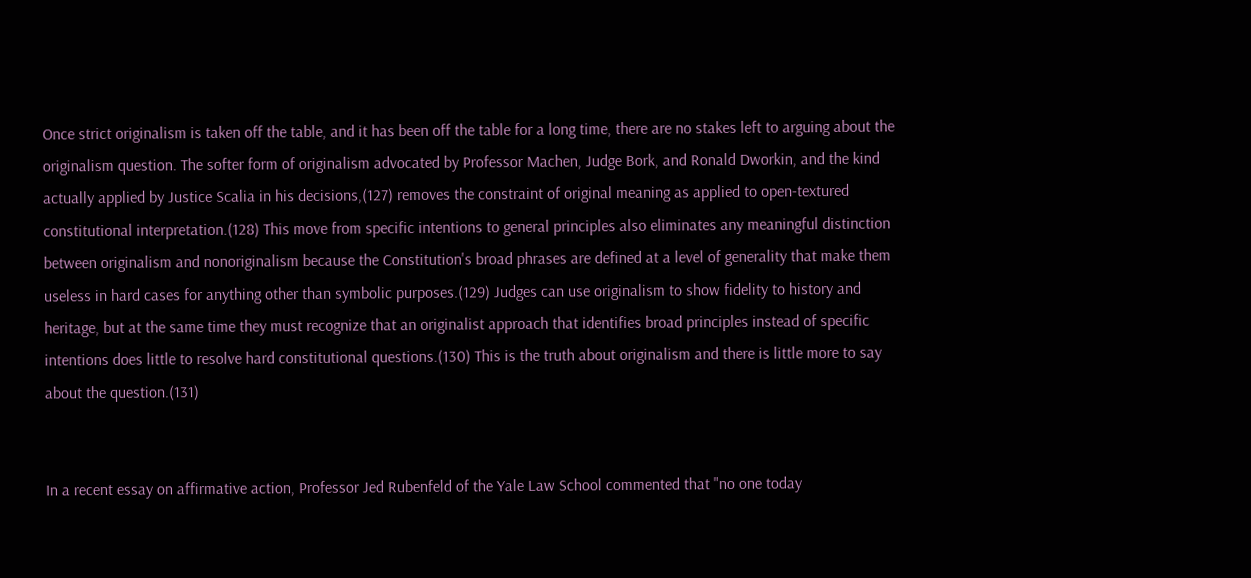Once strict originalism is taken off the table, and it has been off the table for a long time, there are no stakes left to arguing about the originalism question. The softer form of originalism advocated by Professor Machen, Judge Bork, and Ronald Dworkin, and the kind actually applied by Justice Scalia in his decisions,(127) removes the constraint of original meaning as applied to open-textured constitutional interpretation.(128) This move from specific intentions to general principles also eliminates any meaningful distinction between originalism and nonoriginalism because the Constitution's broad phrases are defined at a level of generality that make them useless in hard cases for anything other than symbolic purposes.(129) Judges can use originalism to show fidelity to history and heritage, but at the same time they must recognize that an originalist approach that identifies broad principles instead of specific intentions does little to resolve hard constitutional questions.(130) This is the truth about originalism and there is little more to say about the question.(131)


In a recent essay on affirmative action, Professor Jed Rubenfeld of the Yale Law School commented that "no one today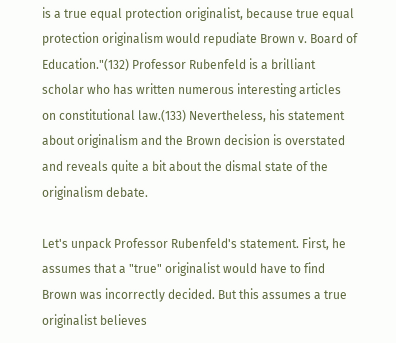is a true equal protection originalist, because true equal protection originalism would repudiate Brown v. Board of Education."(132) Professor Rubenfeld is a brilliant scholar who has written numerous interesting articles on constitutional law.(133) Nevertheless, his statement about originalism and the Brown decision is overstated and reveals quite a bit about the dismal state of the originalism debate.

Let's unpack Professor Rubenfeld's statement. First, he assumes that a "true" originalist would have to find Brown was incorrectly decided. But this assumes a true originalist believes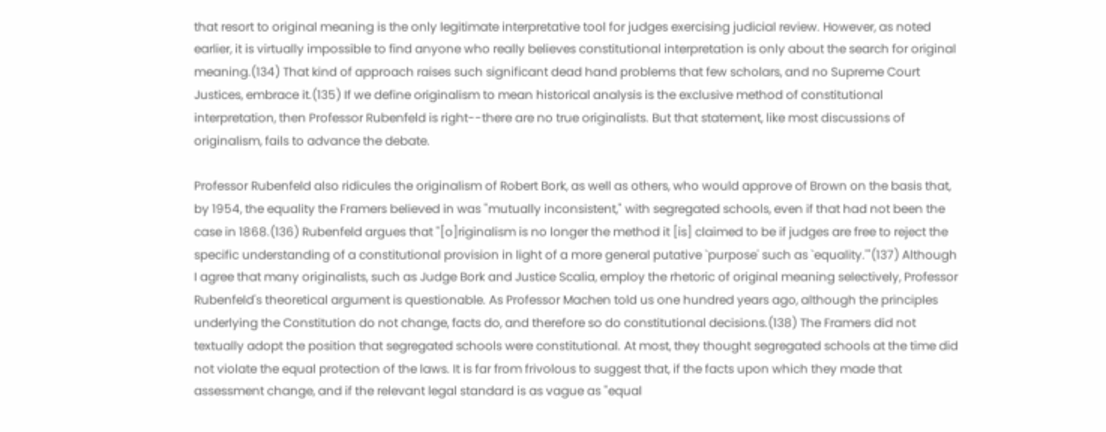that resort to original meaning is the only legitimate interpretative tool for judges exercising judicial review. However, as noted earlier, it is virtually impossible to find anyone who really believes constitutional interpretation is only about the search for original meaning.(134) That kind of approach raises such significant dead hand problems that few scholars, and no Supreme Court Justices, embrace it.(135) If we define originalism to mean historical analysis is the exclusive method of constitutional interpretation, then Professor Rubenfeld is right--there are no true originalists. But that statement, like most discussions of originalism, fails to advance the debate.

Professor Rubenfeld also ridicules the originalism of Robert Bork, as well as others, who would approve of Brown on the basis that, by 1954, the equality the Framers believed in was "mutually inconsistent," with segregated schools, even if that had not been the case in 1868.(136) Rubenfeld argues that "[o]riginalism is no longer the method it [is] claimed to be if judges are free to reject the specific understanding of a constitutional provision in light of a more general putative `purpose' such as `equality.'"(137) Although I agree that many originalists, such as Judge Bork and Justice Scalia, employ the rhetoric of original meaning selectively, Professor Rubenfeld's theoretical argument is questionable. As Professor Machen told us one hundred years ago, although the principles underlying the Constitution do not change, facts do, and therefore so do constitutional decisions.(138) The Framers did not textually adopt the position that segregated schools were constitutional. At most, they thought segregated schools at the time did not violate the equal protection of the laws. It is far from frivolous to suggest that, if the facts upon which they made that assessment change, and if the relevant legal standard is as vague as "equal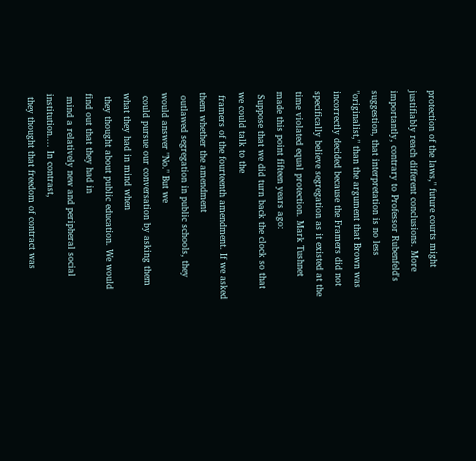protection of the laws," future courts might justifiably reach different conclusions. More importantly, contrary to Professor Rubenfeld's suggestion, that interpretation is no less "originalist," than the argument that Brown was incorrectly decided because the Framers did not specifically believe segregation as it existed at the time violated equal protection. Mark Tushnet made this point fifteen years ago:
 Suppose that we did turn back the clock so that we could talk to the
 framers of the fourteenth amendment. If we asked them whether the amendment
 outlawed segregation in public schools, they would answer "No." But we
 could pursue our conversation by asking them what they had in mind when
 they thought about public education. We would find out that they had in
 mind a relatively new and peripheral social institution.... In contrast,
 they thought that freedom of contract was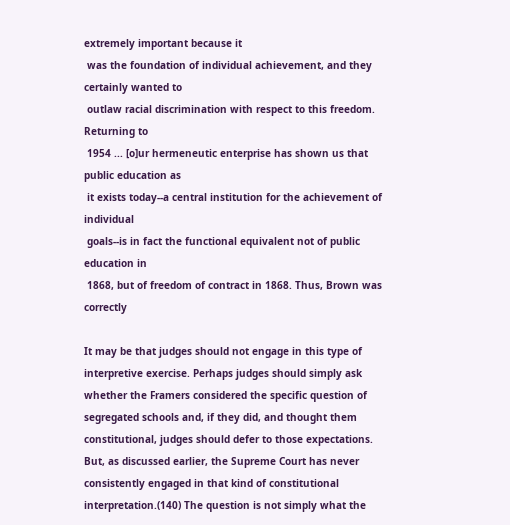extremely important because it
 was the foundation of individual achievement, and they certainly wanted to
 outlaw racial discrimination with respect to this freedom. Returning to
 1954 ... [o]ur hermeneutic enterprise has shown us that public education as
 it exists today--a central institution for the achievement of individual
 goals--is in fact the functional equivalent not of public education in
 1868, but of freedom of contract in 1868. Thus, Brown was correctly

It may be that judges should not engage in this type of interpretive exercise. Perhaps judges should simply ask whether the Framers considered the specific question of segregated schools and, if they did, and thought them constitutional, judges should defer to those expectations. But, as discussed earlier, the Supreme Court has never consistently engaged in that kind of constitutional interpretation.(140) The question is not simply what the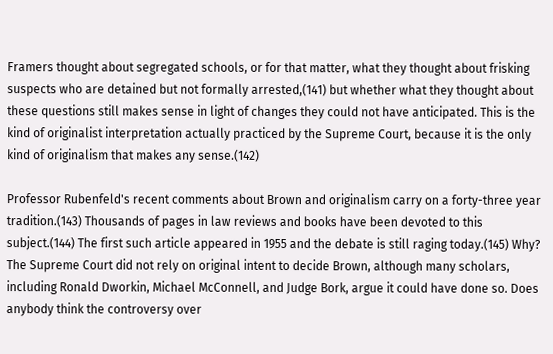Framers thought about segregated schools, or for that matter, what they thought about frisking suspects who are detained but not formally arrested,(141) but whether what they thought about these questions still makes sense in light of changes they could not have anticipated. This is the kind of originalist interpretation actually practiced by the Supreme Court, because it is the only kind of originalism that makes any sense.(142)

Professor Rubenfeld's recent comments about Brown and originalism carry on a forty-three year tradition.(143) Thousands of pages in law reviews and books have been devoted to this subject.(144) The first such article appeared in 1955 and the debate is still raging today.(145) Why? The Supreme Court did not rely on original intent to decide Brown, although many scholars, including Ronald Dworkin, Michael McConnell, and Judge Bork, argue it could have done so. Does anybody think the controversy over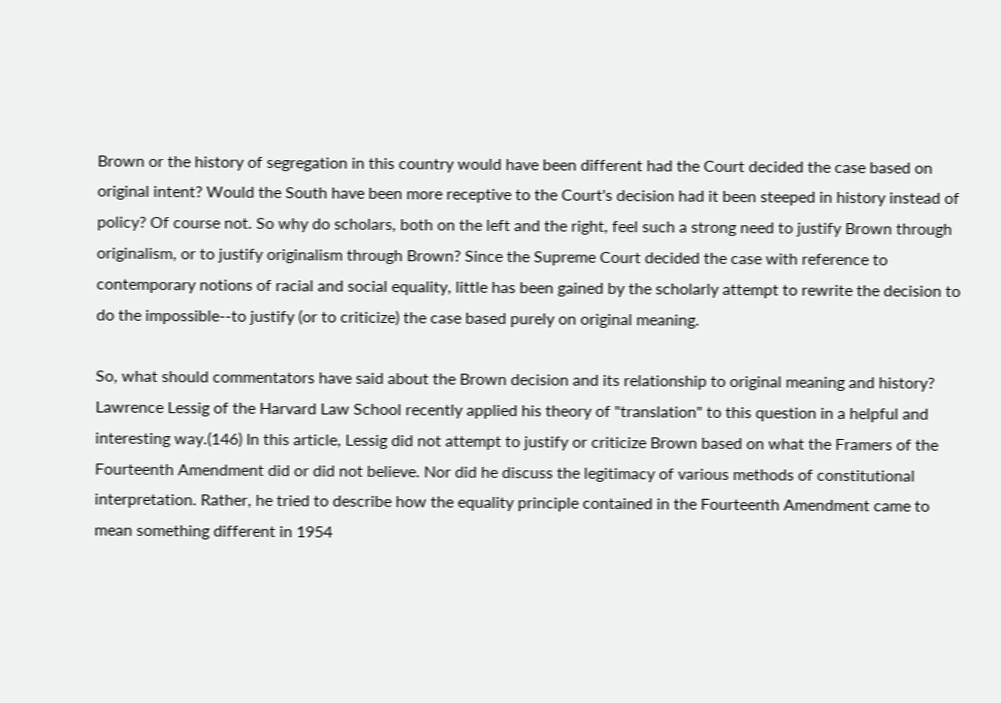Brown or the history of segregation in this country would have been different had the Court decided the case based on original intent? Would the South have been more receptive to the Court's decision had it been steeped in history instead of policy? Of course not. So why do scholars, both on the left and the right, feel such a strong need to justify Brown through originalism, or to justify originalism through Brown? Since the Supreme Court decided the case with reference to contemporary notions of racial and social equality, little has been gained by the scholarly attempt to rewrite the decision to do the impossible--to justify (or to criticize) the case based purely on original meaning.

So, what should commentators have said about the Brown decision and its relationship to original meaning and history? Lawrence Lessig of the Harvard Law School recently applied his theory of "translation" to this question in a helpful and interesting way.(146) In this article, Lessig did not attempt to justify or criticize Brown based on what the Framers of the Fourteenth Amendment did or did not believe. Nor did he discuss the legitimacy of various methods of constitutional interpretation. Rather, he tried to describe how the equality principle contained in the Fourteenth Amendment came to mean something different in 1954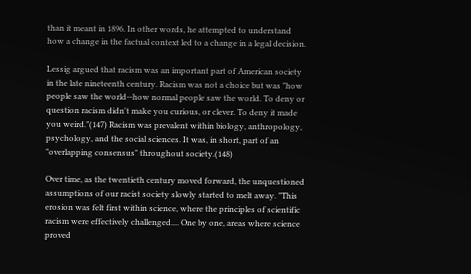than it meant in 1896. In other words, he attempted to understand how a change in the factual context led to a change in a legal decision.

Lessig argued that racism was an important part of American society in the late nineteenth century. Racism was not a choice but was "how people saw the world--how normal people saw the world. To deny or question racism didn't make you curious, or clever. To deny it made you weird."(147) Racism was prevalent within biology, anthropology, psychology, and the social sciences. It was, in short, part of an "overlapping consensus" throughout society.(148)

Over time, as the twentieth century moved forward, the unquestioned assumptions of our racist society slowly started to melt away. "This erosion was felt first within science, where the principles of scientific racism were effectively challenged.... One by one, areas where science proved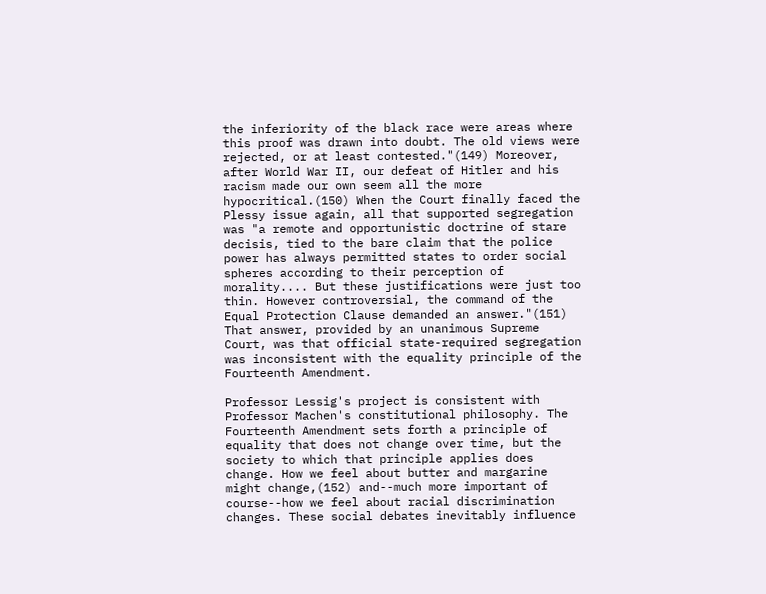the inferiority of the black race were areas where this proof was drawn into doubt. The old views were rejected, or at least contested."(149) Moreover, after World War II, our defeat of Hitler and his racism made our own seem all the more hypocritical.(150) When the Court finally faced the Plessy issue again, all that supported segregation was "a remote and opportunistic doctrine of stare decisis, tied to the bare claim that the police power has always permitted states to order social spheres according to their perception of morality.... But these justifications were just too thin. However controversial, the command of the Equal Protection Clause demanded an answer."(151) That answer, provided by an unanimous Supreme Court, was that official state-required segregation was inconsistent with the equality principle of the Fourteenth Amendment.

Professor Lessig's project is consistent with Professor Machen's constitutional philosophy. The Fourteenth Amendment sets forth a principle of equality that does not change over time, but the society to which that principle applies does change. How we feel about butter and margarine might change,(152) and--much more important of course--how we feel about racial discrimination changes. These social debates inevitably influence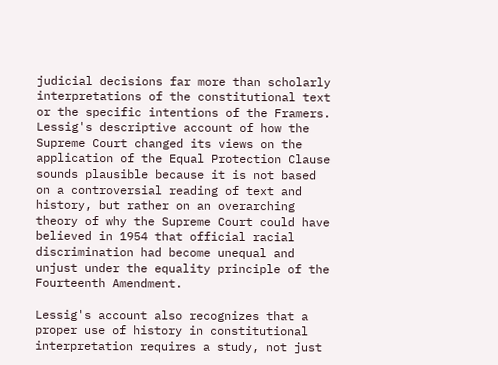judicial decisions far more than scholarly interpretations of the constitutional text or the specific intentions of the Framers. Lessig's descriptive account of how the Supreme Court changed its views on the application of the Equal Protection Clause sounds plausible because it is not based on a controversial reading of text and history, but rather on an overarching theory of why the Supreme Court could have believed in 1954 that official racial discrimination had become unequal and unjust under the equality principle of the Fourteenth Amendment.

Lessig's account also recognizes that a proper use of history in constitutional interpretation requires a study, not just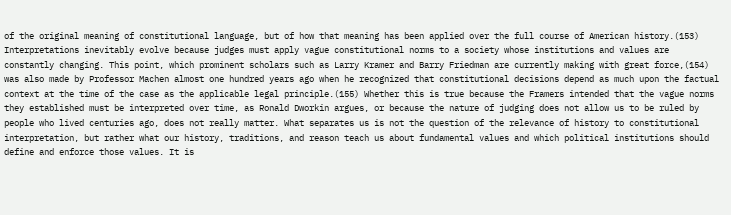of the original meaning of constitutional language, but of how that meaning has been applied over the full course of American history.(153) Interpretations inevitably evolve because judges must apply vague constitutional norms to a society whose institutions and values are constantly changing. This point, which prominent scholars such as Larry Kramer and Barry Friedman are currently making with great force,(154) was also made by Professor Machen almost one hundred years ago when he recognized that constitutional decisions depend as much upon the factual context at the time of the case as the applicable legal principle.(155) Whether this is true because the Framers intended that the vague norms they established must be interpreted over time, as Ronald Dworkin argues, or because the nature of judging does not allow us to be ruled by people who lived centuries ago, does not really matter. What separates us is not the question of the relevance of history to constitutional interpretation, but rather what our history, traditions, and reason teach us about fundamental values and which political institutions should define and enforce those values. It is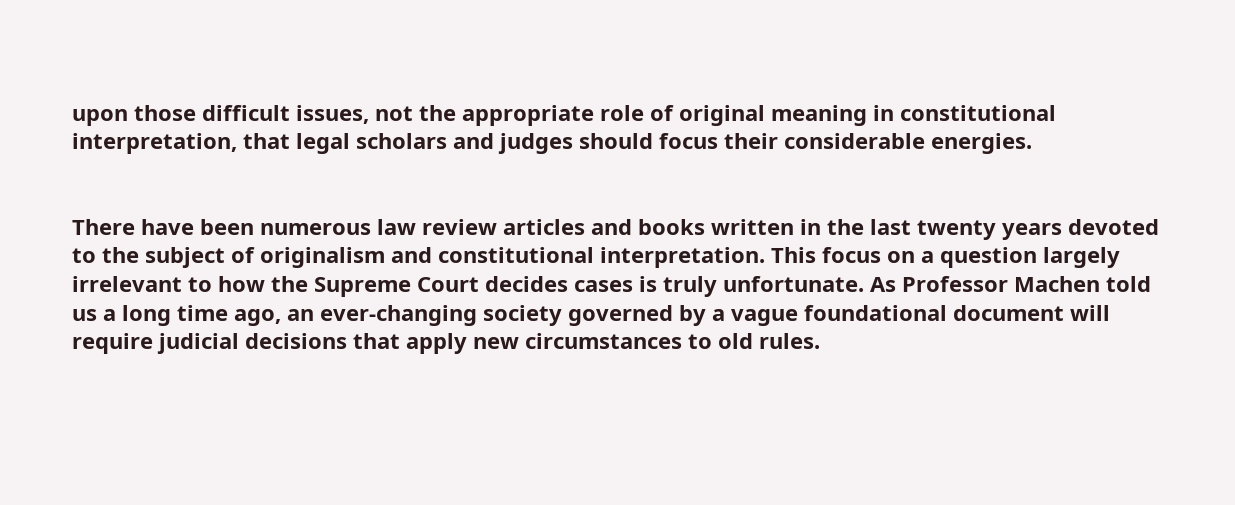upon those difficult issues, not the appropriate role of original meaning in constitutional interpretation, that legal scholars and judges should focus their considerable energies.


There have been numerous law review articles and books written in the last twenty years devoted to the subject of originalism and constitutional interpretation. This focus on a question largely irrelevant to how the Supreme Court decides cases is truly unfortunate. As Professor Machen told us a long time ago, an ever-changing society governed by a vague foundational document will require judicial decisions that apply new circumstances to old rules.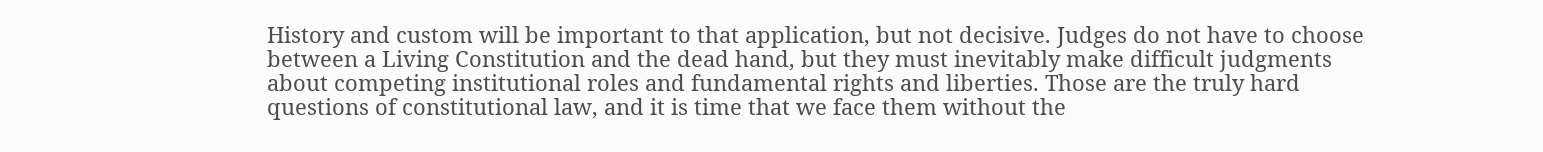History and custom will be important to that application, but not decisive. Judges do not have to choose between a Living Constitution and the dead hand, but they must inevitably make difficult judgments about competing institutional roles and fundamental rights and liberties. Those are the truly hard questions of constitutional law, and it is time that we face them without the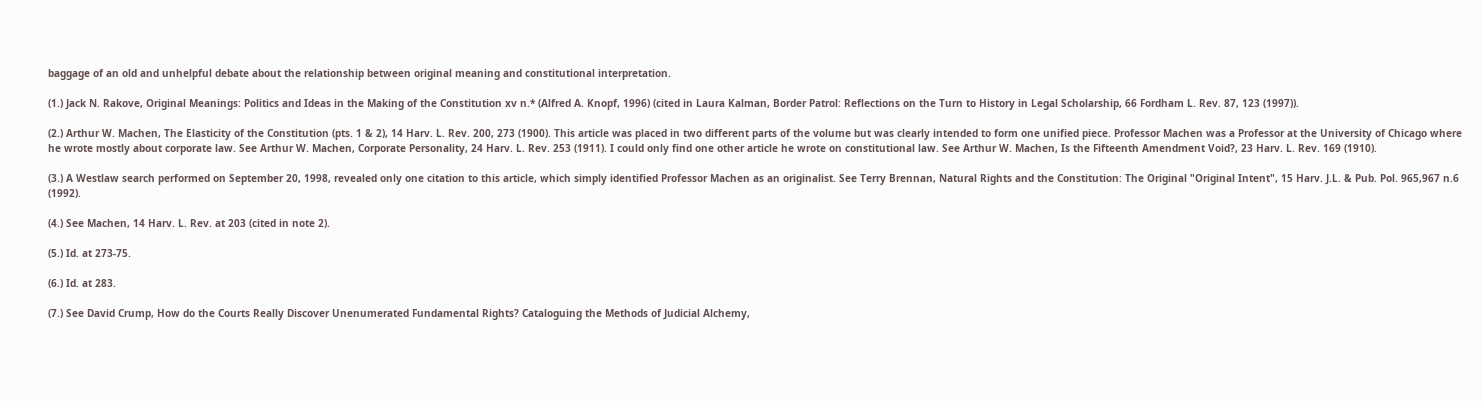baggage of an old and unhelpful debate about the relationship between original meaning and constitutional interpretation.

(1.) Jack N. Rakove, Original Meanings: Politics and Ideas in the Making of the Constitution xv n.* (Alfred A. Knopf, 1996) (cited in Laura Kalman, Border Patrol: Reflections on the Turn to History in Legal Scholarship, 66 Fordham L. Rev. 87, 123 (1997)).

(2.) Arthur W. Machen, The Elasticity of the Constitution (pts. 1 & 2), 14 Harv. L. Rev. 200, 273 (1900). This article was placed in two different parts of the volume but was clearly intended to form one unified piece. Professor Machen was a Professor at the University of Chicago where he wrote mostly about corporate law. See Arthur W. Machen, Corporate Personality, 24 Harv. L. Rev. 253 (1911). I could only find one other article he wrote on constitutional law. See Arthur W. Machen, Is the Fifteenth Amendment Void?, 23 Harv. L. Rev. 169 (1910).

(3.) A Westlaw search performed on September 20, 1998, revealed only one citation to this article, which simply identified Professor Machen as an originalist. See Terry Brennan, Natural Rights and the Constitution: The Original "Original Intent", 15 Harv. J.L. & Pub. Pol. 965,967 n.6 (1992).

(4.) See Machen, 14 Harv. L. Rev. at 203 (cited in note 2).

(5.) Id. at 273-75.

(6.) Id. at 283.

(7.) See David Crump, How do the Courts Really Discover Unenumerated Fundamental Rights? Cataloguing the Methods of Judicial Alchemy,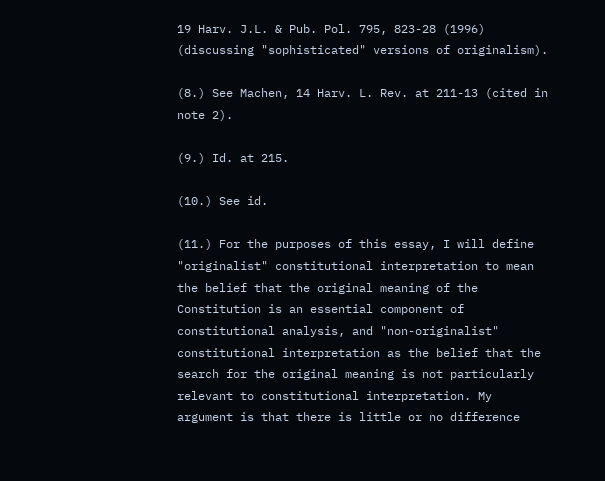19 Harv. J.L. & Pub. Pol. 795, 823-28 (1996) (discussing "sophisticated" versions of originalism).

(8.) See Machen, 14 Harv. L. Rev. at 211-13 (cited in note 2).

(9.) Id. at 215.

(10.) See id.

(11.) For the purposes of this essay, I will define "originalist" constitutional interpretation to mean the belief that the original meaning of the Constitution is an essential component of constitutional analysis, and "non-originalist" constitutional interpretation as the belief that the search for the original meaning is not particularly relevant to constitutional interpretation. My argument is that there is little or no difference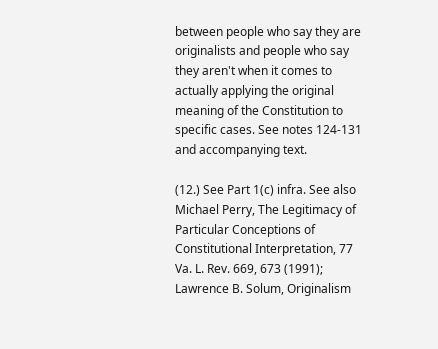between people who say they are originalists and people who say they aren't when it comes to actually applying the original meaning of the Constitution to specific cases. See notes 124-131 and accompanying text.

(12.) See Part 1(c) infra. See also Michael Perry, The Legitimacy of Particular Conceptions of Constitutional Interpretation, 77 Va. L. Rev. 669, 673 (1991); Lawrence B. Solum, Originalism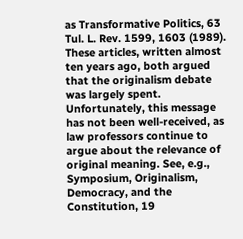as Transformative Politics, 63 Tul. L. Rev. 1599, 1603 (1989). These articles, written almost ten years ago, both argued that the originalism debate was largely spent. Unfortunately, this message has not been well-received, as law professors continue to argue about the relevance of original meaning. See, e.g., Symposium, Originalism, Democracy, and the Constitution, 19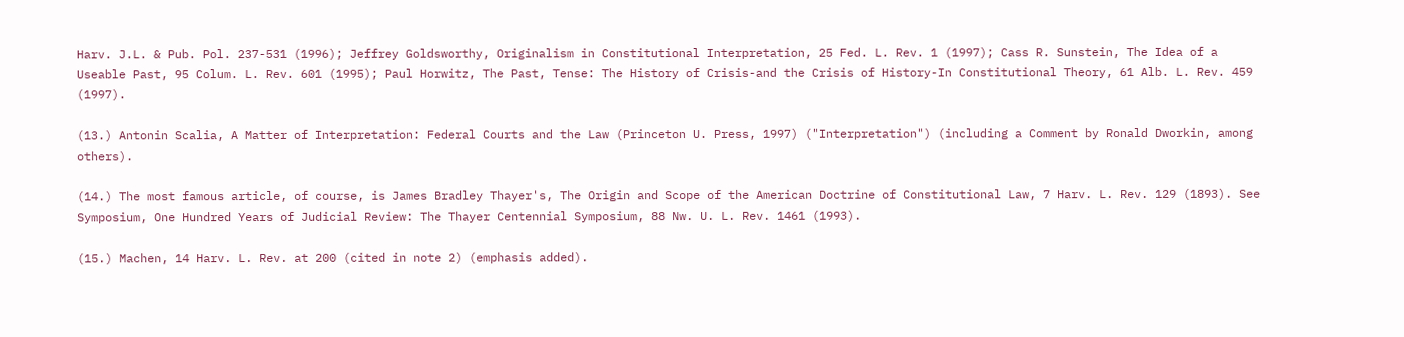Harv. J.L. & Pub. Pol. 237-531 (1996); Jeffrey Goldsworthy, Originalism in Constitutional Interpretation, 25 Fed. L. Rev. 1 (1997); Cass R. Sunstein, The Idea of a Useable Past, 95 Colum. L. Rev. 601 (1995); Paul Horwitz, The Past, Tense: The History of Crisis-and the Crisis of History-In Constitutional Theory, 61 Alb. L. Rev. 459 (1997).

(13.) Antonin Scalia, A Matter of Interpretation: Federal Courts and the Law (Princeton U. Press, 1997) ("Interpretation") (including a Comment by Ronald Dworkin, among others).

(14.) The most famous article, of course, is James Bradley Thayer's, The Origin and Scope of the American Doctrine of Constitutional Law, 7 Harv. L. Rev. 129 (1893). See Symposium, One Hundred Years of Judicial Review: The Thayer Centennial Symposium, 88 Nw. U. L. Rev. 1461 (1993).

(15.) Machen, 14 Harv. L. Rev. at 200 (cited in note 2) (emphasis added).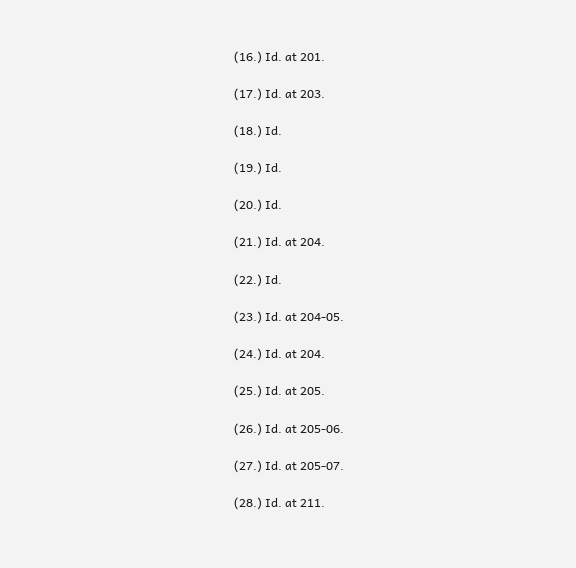(16.) Id. at 201.

(17.) Id. at 203.

(18.) Id.

(19.) Id.

(20.) Id.

(21.) Id. at 204.

(22.) Id.

(23.) Id. at 204-05.

(24.) Id. at 204.

(25.) Id. at 205.

(26.) Id. at 205-06.

(27.) Id. at 205-07.

(28.) Id. at 211.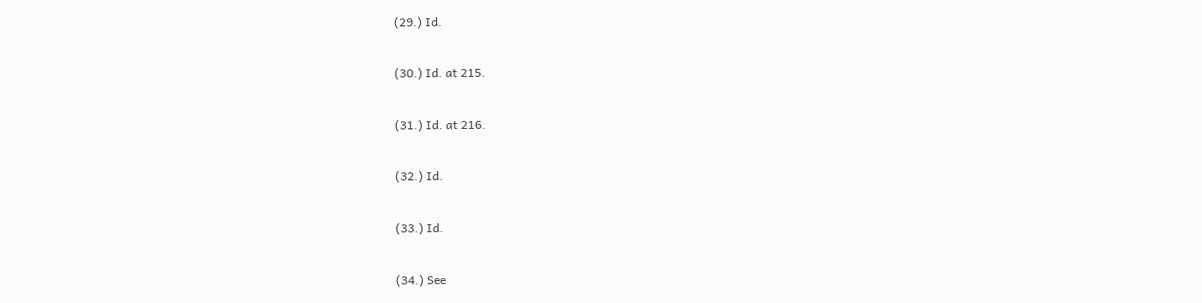(29.) Id.

(30.) Id. at 215.

(31.) Id. at 216.

(32.) Id.

(33.) Id.

(34.) See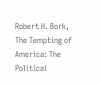Robert H. Bork, The Tempting of America: The Political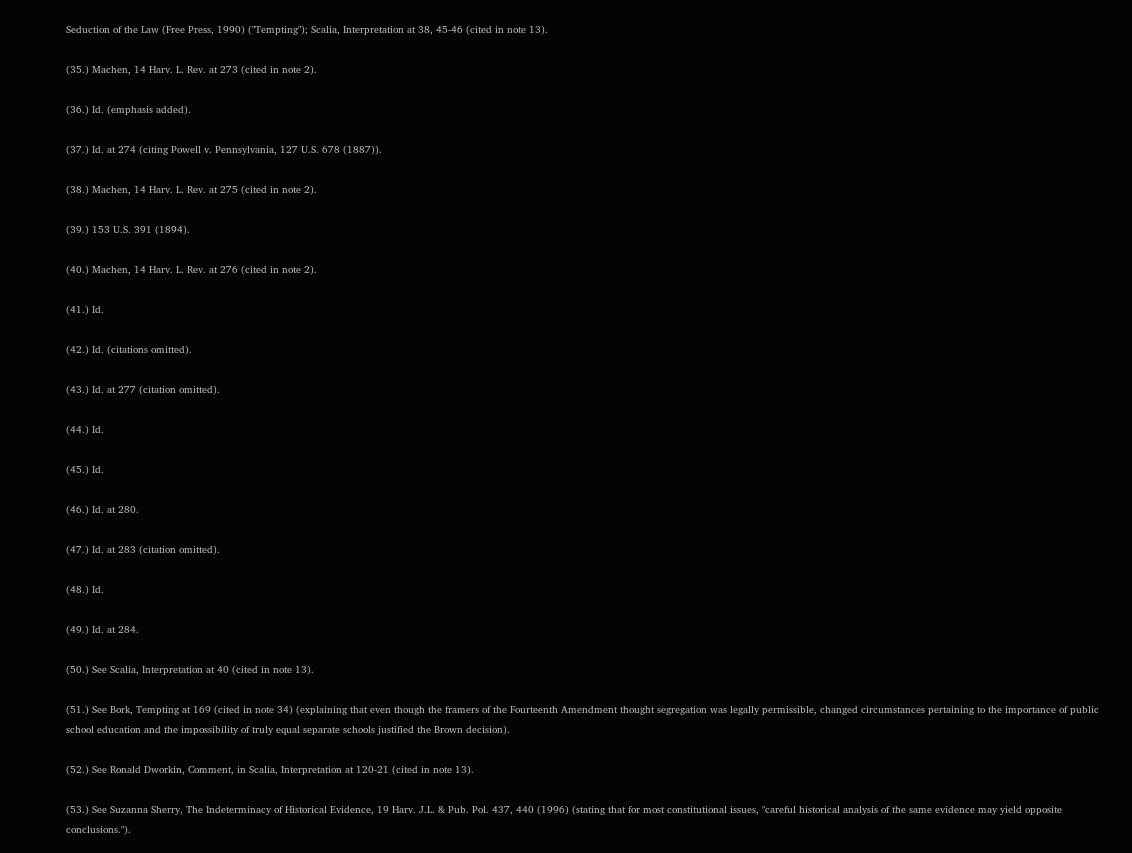Seduction of the Law (Free Press, 1990) ("Tempting"); Scalia, Interpretation at 38, 45-46 (cited in note 13).

(35.) Machen, 14 Harv. L. Rev. at 273 (cited in note 2).

(36.) Id. (emphasis added).

(37.) Id. at 274 (citing Powell v. Pennsylvania, 127 U.S. 678 (1887)).

(38.) Machen, 14 Harv. L. Rev. at 275 (cited in note 2).

(39.) 153 U.S. 391 (1894).

(40.) Machen, 14 Harv. L. Rev. at 276 (cited in note 2).

(41.) Id.

(42.) Id. (citations omitted).

(43.) Id. at 277 (citation omitted).

(44.) Id.

(45.) Id.

(46.) Id. at 280.

(47.) Id. at 283 (citation omitted).

(48.) Id.

(49.) Id. at 284.

(50.) See Scalia, Interpretation at 40 (cited in note 13).

(51.) See Bork, Tempting at 169 (cited in note 34) (explaining that even though the framers of the Fourteenth Amendment thought segregation was legally permissible, changed circumstances pertaining to the importance of public school education and the impossibility of truly equal separate schools justified the Brown decision).

(52.) See Ronald Dworkin, Comment, in Scalia, Interpretation at 120-21 (cited in note 13).

(53.) See Suzanna Sherry, The Indeterminacy of Historical Evidence, 19 Harv. J.L. & Pub. Pol. 437, 440 (1996) (stating that for most constitutional issues, "careful historical analysis of the same evidence may yield opposite conclusions.").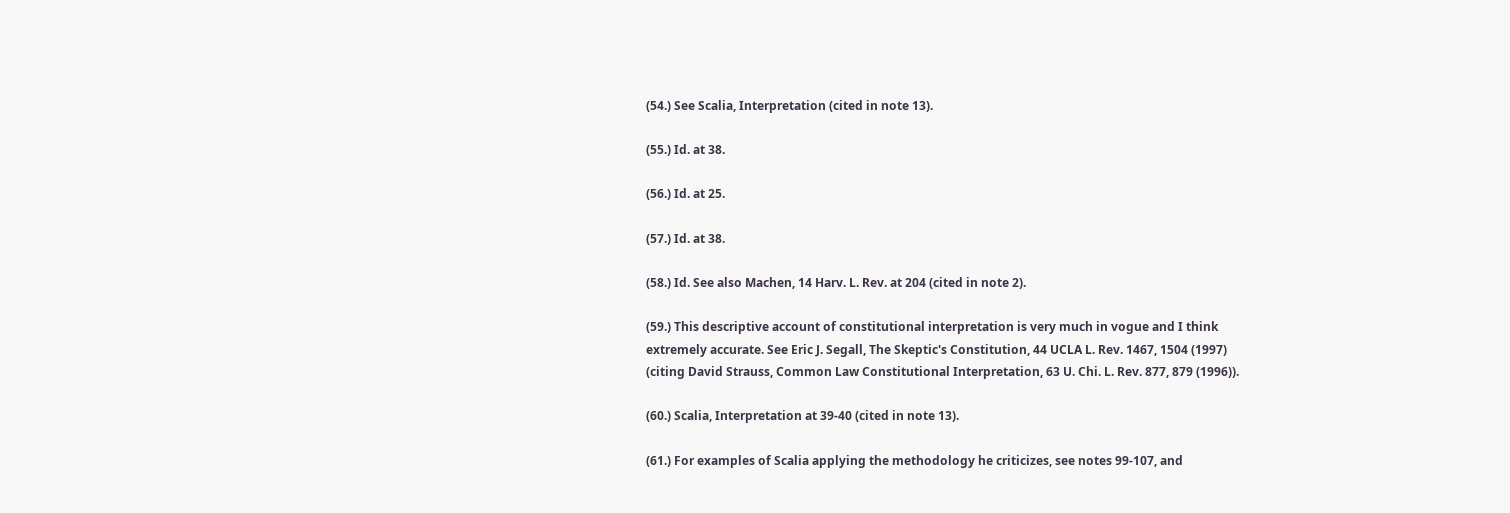(54.) See Scalia, Interpretation (cited in note 13).

(55.) Id. at 38.

(56.) Id. at 25.

(57.) Id. at 38.

(58.) Id. See also Machen, 14 Harv. L. Rev. at 204 (cited in note 2).

(59.) This descriptive account of constitutional interpretation is very much in vogue and I think extremely accurate. See Eric J. Segall, The Skeptic's Constitution, 44 UCLA L. Rev. 1467, 1504 (1997) (citing David Strauss, Common Law Constitutional Interpretation, 63 U. Chi. L. Rev. 877, 879 (1996)).

(60.) Scalia, Interpretation at 39-40 (cited in note 13).

(61.) For examples of Scalia applying the methodology he criticizes, see notes 99-107, and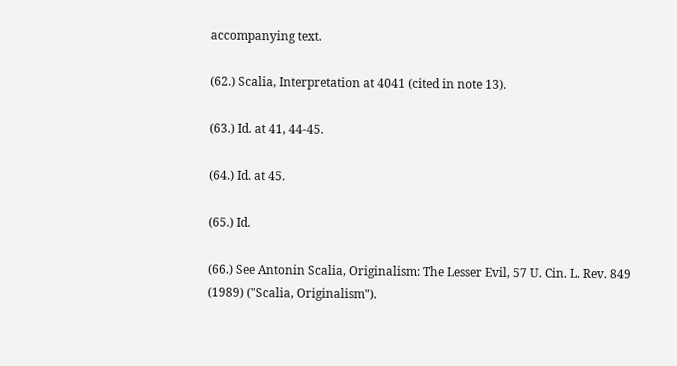accompanying text.

(62.) Scalia, Interpretation at 4041 (cited in note 13).

(63.) Id. at 41, 44-45.

(64.) Id. at 45.

(65.) Id.

(66.) See Antonin Scalia, Originalism: The Lesser Evil, 57 U. Cin. L. Rev. 849 (1989) ("Scalia, Originalism").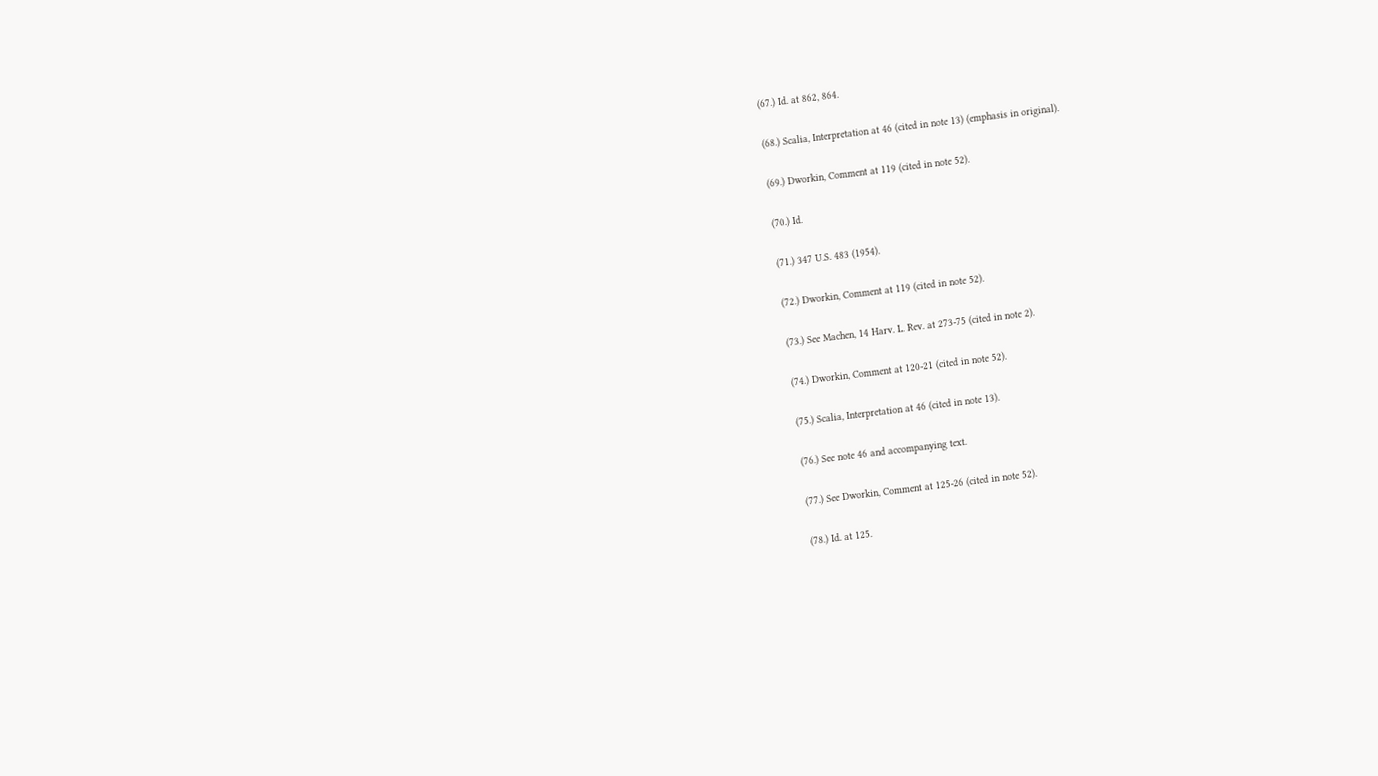(67.) Id. at 862, 864.

(68.) Scalia, Interpretation at 46 (cited in note 13) (emphasis in original).

(69.) Dworkin, Comment at 119 (cited in note 52).

(70.) Id.

(71.) 347 U.S. 483 (1954).

(72.) Dworkin, Comment at 119 (cited in note 52).

(73.) See Machen, 14 Harv. L. Rev. at 273-75 (cited in note 2).

(74.) Dworkin, Comment at 120-21 (cited in note 52).

(75.) Scalia, Interpretation at 46 (cited in note 13).

(76.) See note 46 and accompanying text.

(77.) See Dworkin, Comment at 125-26 (cited in note 52).

(78.) Id. at 125.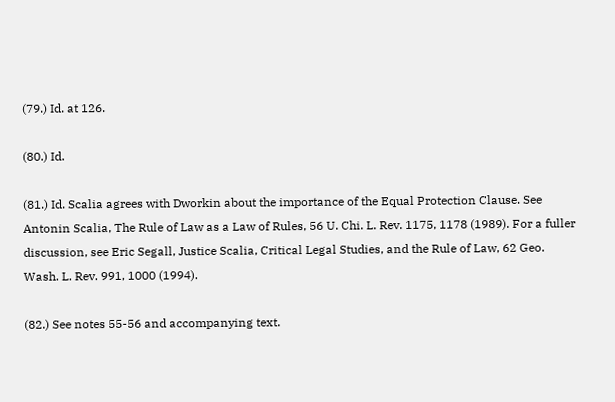(79.) Id. at 126.

(80.) Id.

(81.) Id. Scalia agrees with Dworkin about the importance of the Equal Protection Clause. See Antonin Scalia, The Rule of Law as a Law of Rules, 56 U. Chi. L. Rev. 1175, 1178 (1989). For a fuller discussion, see Eric Segall, Justice Scalia, Critical Legal Studies, and the Rule of Law, 62 Geo. Wash. L. Rev. 991, 1000 (1994).

(82.) See notes 55-56 and accompanying text.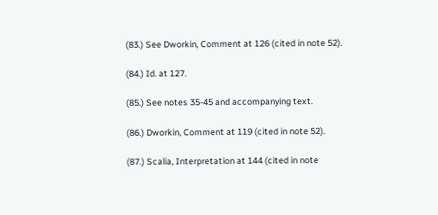(83.) See Dworkin, Comment at 126 (cited in note 52).

(84.) Id. at 127.

(85.) See notes 35-45 and accompanying text.

(86.) Dworkin, Comment at 119 (cited in note 52).

(87.) Scalia, Interpretation at 144 (cited in note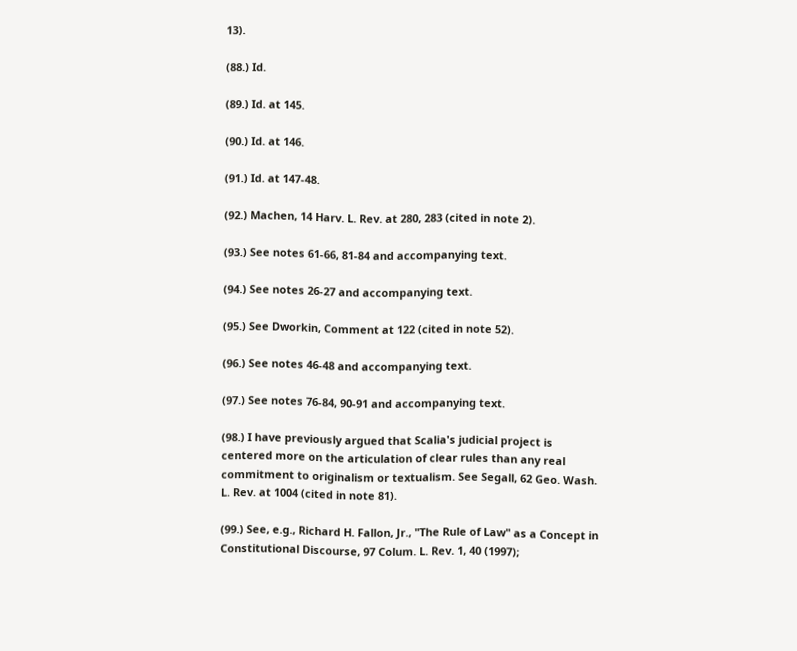13).

(88.) Id.

(89.) Id. at 145.

(90.) Id. at 146.

(91.) Id. at 147-48.

(92.) Machen, 14 Harv. L. Rev. at 280, 283 (cited in note 2).

(93.) See notes 61-66, 81-84 and accompanying text.

(94.) See notes 26-27 and accompanying text.

(95.) See Dworkin, Comment at 122 (cited in note 52).

(96.) See notes 46-48 and accompanying text.

(97.) See notes 76-84, 90-91 and accompanying text.

(98.) I have previously argued that Scalia's judicial project is centered more on the articulation of clear rules than any real commitment to originalism or textualism. See Segall, 62 Geo. Wash. L. Rev. at 1004 (cited in note 81).

(99.) See, e.g., Richard H. Fallon, Jr., "The Rule of Law" as a Concept in Constitutional Discourse, 97 Colum. L. Rev. 1, 40 (1997);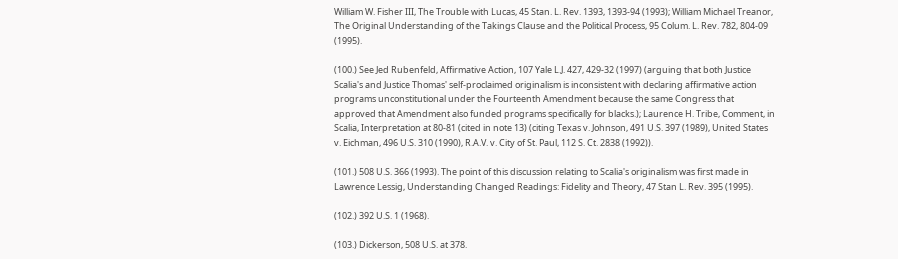William W. Fisher III, The Trouble with Lucas, 45 Stan. L. Rev. 1393, 1393-94 (1993); William Michael Treanor, The Original Understanding of the Takings Clause and the Political Process, 95 Colum. L. Rev. 782, 804-09 (1995).

(100.) See Jed Rubenfeld, Affirmative Action, 107 Yale L.J. 427, 429-32 (1997) (arguing that both Justice Scalia's and Justice Thomas' self-proclaimed originalism is inconsistent with declaring affirmative action programs unconstitutional under the Fourteenth Amendment because the same Congress that approved that Amendment also funded programs specifically for blacks.); Laurence H. Tribe, Comment, in Scalia, Interpretation at 80-81 (cited in note 13) (citing Texas v. Johnson, 491 U.S. 397 (1989), United States v. Eichman, 496 U.S. 310 (1990), R.A.V. v. City of St. Paul, 112 S. Ct. 2838 (1992)).

(101.) 508 U.S. 366 (1993). The point of this discussion relating to Scalia's originalism was first made in Lawrence Lessig, Understanding Changed Readings: Fidelity and Theory, 47 Stan L. Rev. 395 (1995).

(102.) 392 U.S. 1 (1968).

(103.) Dickerson, 508 U.S. at 378.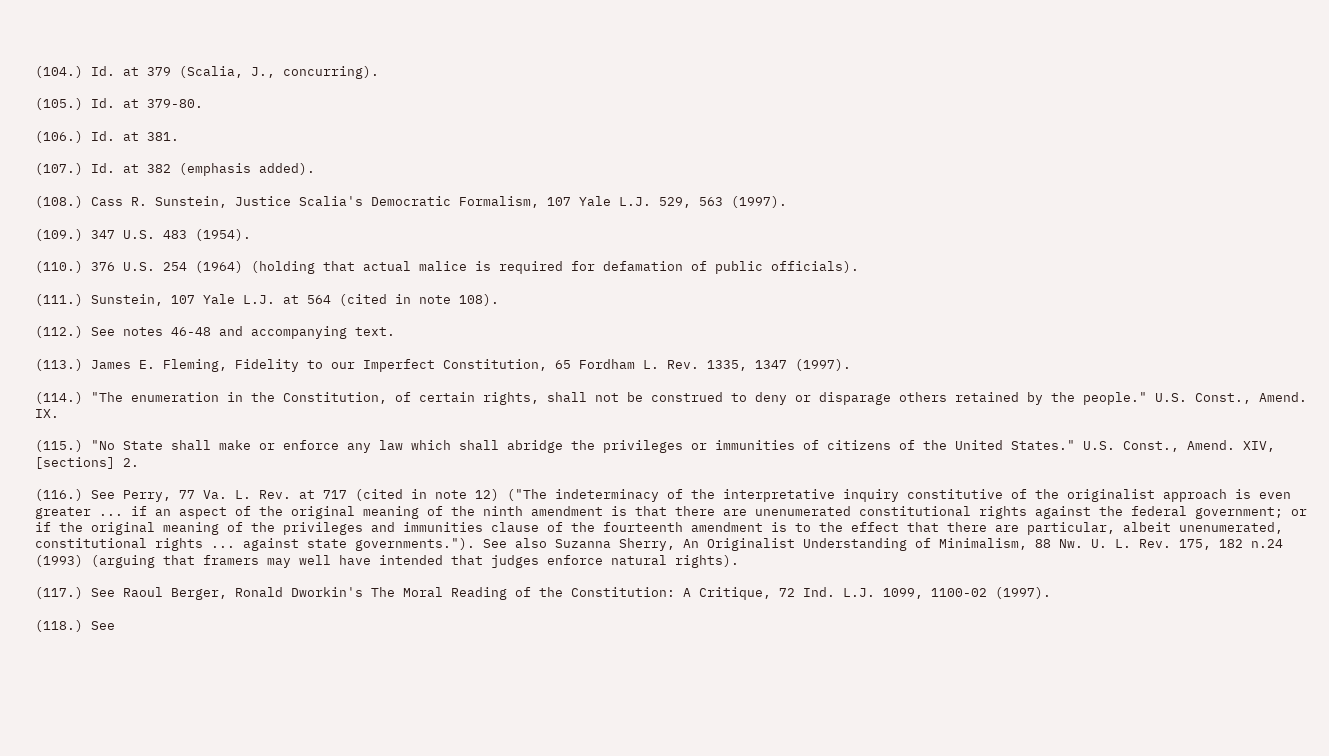(104.) Id. at 379 (Scalia, J., concurring).

(105.) Id. at 379-80.

(106.) Id. at 381.

(107.) Id. at 382 (emphasis added).

(108.) Cass R. Sunstein, Justice Scalia's Democratic Formalism, 107 Yale L.J. 529, 563 (1997).

(109.) 347 U.S. 483 (1954).

(110.) 376 U.S. 254 (1964) (holding that actual malice is required for defamation of public officials).

(111.) Sunstein, 107 Yale L.J. at 564 (cited in note 108).

(112.) See notes 46-48 and accompanying text.

(113.) James E. Fleming, Fidelity to our Imperfect Constitution, 65 Fordham L. Rev. 1335, 1347 (1997).

(114.) "The enumeration in the Constitution, of certain rights, shall not be construed to deny or disparage others retained by the people." U.S. Const., Amend. IX.

(115.) "No State shall make or enforce any law which shall abridge the privileges or immunities of citizens of the United States." U.S. Const., Amend. XIV, [sections] 2.

(116.) See Perry, 77 Va. L. Rev. at 717 (cited in note 12) ("The indeterminacy of the interpretative inquiry constitutive of the originalist approach is even greater ... if an aspect of the original meaning of the ninth amendment is that there are unenumerated constitutional rights against the federal government; or if the original meaning of the privileges and immunities clause of the fourteenth amendment is to the effect that there are particular, albeit unenumerated, constitutional rights ... against state governments."). See also Suzanna Sherry, An Originalist Understanding of Minimalism, 88 Nw. U. L. Rev. 175, 182 n.24 (1993) (arguing that framers may well have intended that judges enforce natural rights).

(117.) See Raoul Berger, Ronald Dworkin's The Moral Reading of the Constitution: A Critique, 72 Ind. L.J. 1099, 1100-02 (1997).

(118.) See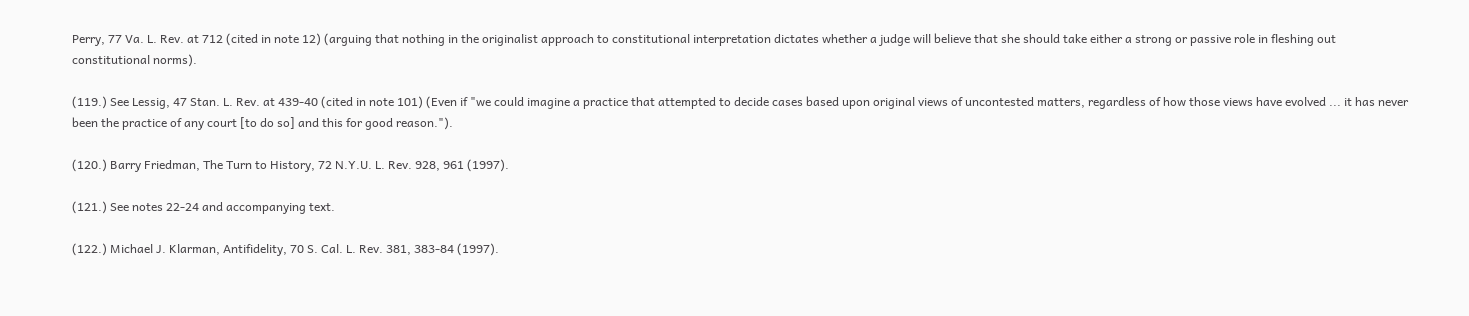Perry, 77 Va. L. Rev. at 712 (cited in note 12) (arguing that nothing in the originalist approach to constitutional interpretation dictates whether a judge will believe that she should take either a strong or passive role in fleshing out constitutional norms).

(119.) See Lessig, 47 Stan. L. Rev. at 439-40 (cited in note 101) (Even if "we could imagine a practice that attempted to decide cases based upon original views of uncontested matters, regardless of how those views have evolved ... it has never been the practice of any court [to do so] and this for good reason.").

(120.) Barry Friedman, The Turn to History, 72 N.Y.U. L. Rev. 928, 961 (1997).

(121.) See notes 22-24 and accompanying text.

(122.) Michael J. Klarman, Antifidelity, 70 S. Cal. L. Rev. 381, 383-84 (1997).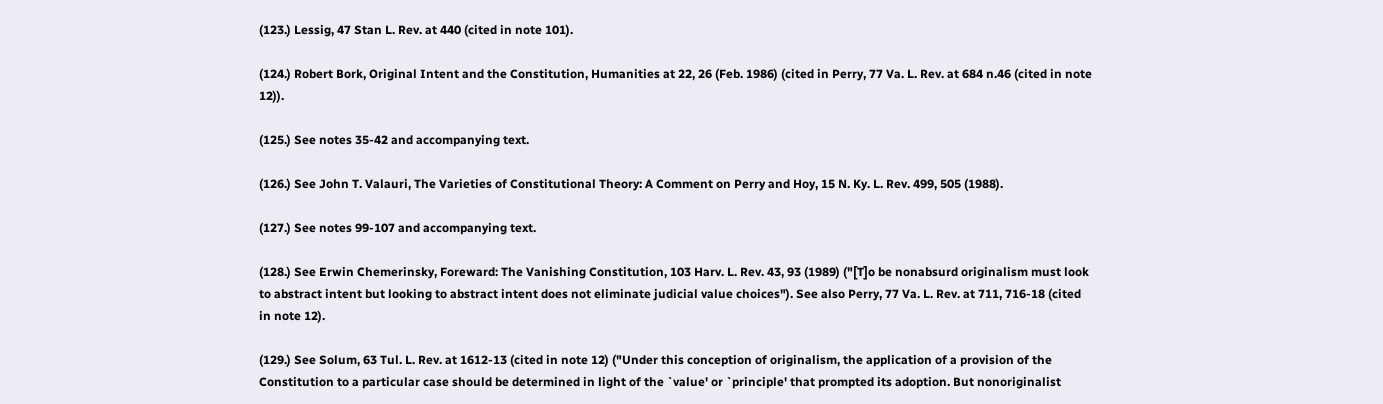(123.) Lessig, 47 Stan L. Rev. at 440 (cited in note 101).

(124.) Robert Bork, Original Intent and the Constitution, Humanities at 22, 26 (Feb. 1986) (cited in Perry, 77 Va. L. Rev. at 684 n.46 (cited in note 12)).

(125.) See notes 35-42 and accompanying text.

(126.) See John T. Valauri, The Varieties of Constitutional Theory: A Comment on Perry and Hoy, 15 N. Ky. L. Rev. 499, 505 (1988).

(127.) See notes 99-107 and accompanying text.

(128.) See Erwin Chemerinsky, Foreward: The Vanishing Constitution, 103 Harv. L. Rev. 43, 93 (1989) ("[T]o be nonabsurd originalism must look to abstract intent but looking to abstract intent does not eliminate judicial value choices"). See also Perry, 77 Va. L. Rev. at 711, 716-18 (cited in note 12).

(129.) See Solum, 63 Tul. L. Rev. at 1612-13 (cited in note 12) ("Under this conception of originalism, the application of a provision of the Constitution to a particular case should be determined in light of the `value' or `principle' that prompted its adoption. But nonoriginalist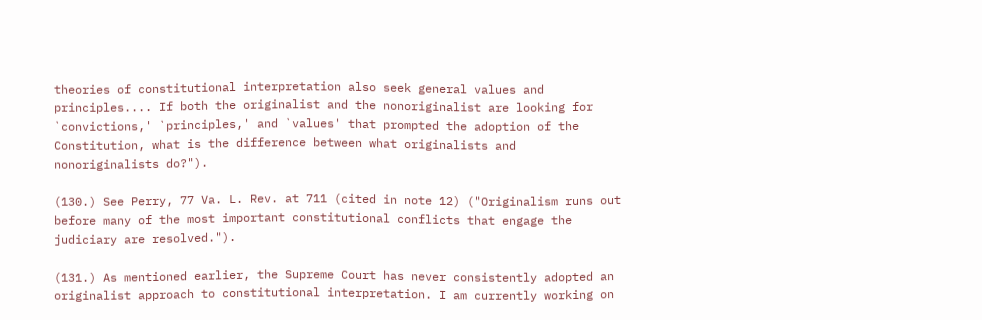theories of constitutional interpretation also seek general values and principles.... If both the originalist and the nonoriginalist are looking for `convictions,' `principles,' and `values' that prompted the adoption of the Constitution, what is the difference between what originalists and nonoriginalists do?").

(130.) See Perry, 77 Va. L. Rev. at 711 (cited in note 12) ("Originalism runs out before many of the most important constitutional conflicts that engage the judiciary are resolved.").

(131.) As mentioned earlier, the Supreme Court has never consistently adopted an originalist approach to constitutional interpretation. I am currently working on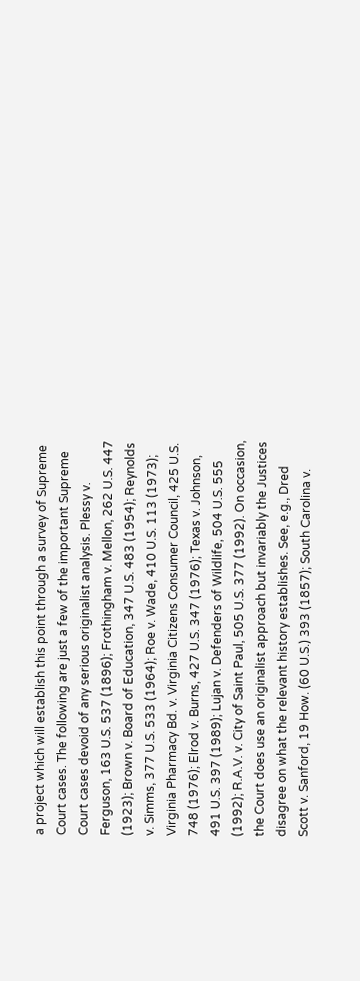a project which will establish this point through a survey of Supreme Court cases. The following are just a few of the important Supreme Court cases devoid of any serious originalist analysis. Plessy v. Ferguson, 163 U.S. 537 (1896); Frothingham v. Mellon, 262 U.S. 447 (1923); Brown v. Board of Education, 347 U.S. 483 (1954); Reynolds v. Simms, 377 U.S. 533 (1964); Roe v. Wade, 410 U.S. 113 (1973); Virginia Pharmacy Bd. v. Virginia Citizens Consumer Council, 425 U.S. 748 (1976); Elrod v. Burns, 427 U.S. 347 (1976); Texas v. Johnson, 491 U.S. 397 (1989); Lujan v. Defenders of Wildlife, 504 U.S. 555 (1992); R.A.V. v. City of Saint Paul, 505 U.S. 377 (1992). On occasion, the Court does use an originalist approach but invariably the Justices disagree on what the relevant history establishes. See, e.g., Dred Scott v. Sanford, 19 How. (60 U.S.) 393 (1857); South Carolina v.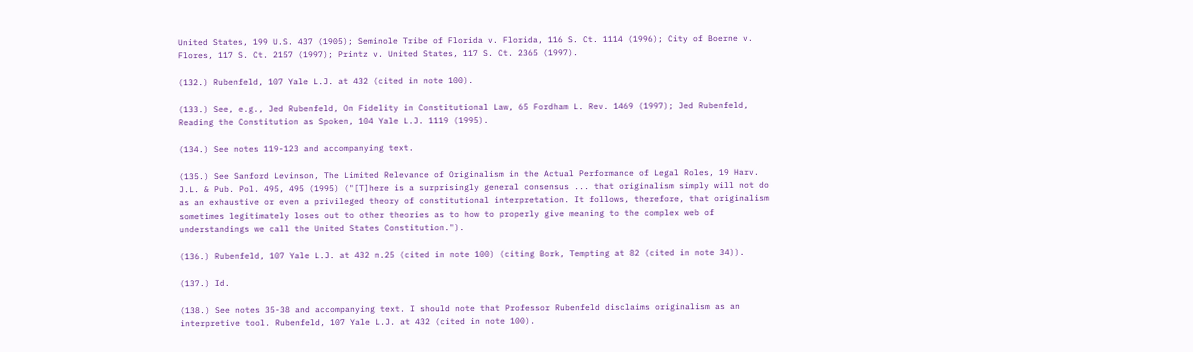United States, 199 U.S. 437 (1905); Seminole Tribe of Florida v. Florida, 116 S. Ct. 1114 (1996); City of Boerne v. Flores, 117 S. Ct. 2157 (1997); Printz v. United States, 117 S. Ct. 2365 (1997).

(132.) Rubenfeld, 107 Yale L.J. at 432 (cited in note 100).

(133.) See, e.g., Jed Rubenfeld, On Fidelity in Constitutional Law, 65 Fordham L. Rev. 1469 (1997); Jed Rubenfeld, Reading the Constitution as Spoken, 104 Yale L.J. 1119 (1995).

(134.) See notes 119-123 and accompanying text.

(135.) See Sanford Levinson, The Limited Relevance of Originalism in the Actual Performance of Legal Roles, 19 Harv. J.L. & Pub. Pol. 495, 495 (1995) ("[T]here is a surprisingly general consensus ... that originalism simply will not do as an exhaustive or even a privileged theory of constitutional interpretation. It follows, therefore, that originalism sometimes legitimately loses out to other theories as to how to properly give meaning to the complex web of understandings we call the United States Constitution.").

(136.) Rubenfeld, 107 Yale L.J. at 432 n.25 (cited in note 100) (citing Bork, Tempting at 82 (cited in note 34)).

(137.) Id.

(138.) See notes 35-38 and accompanying text. I should note that Professor Rubenfeld disclaims originalism as an interpretive tool. Rubenfeld, 107 Yale L.J. at 432 (cited in note 100).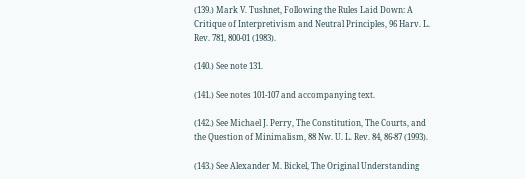(139.) Mark V. Tushnet, Following the Rules Laid Down: A Critique of Interpretivism and Neutral Principles, 96 Harv. L. Rev. 781, 800-01 (1983).

(140.) See note 131.

(141.) See notes 101-107 and accompanying text.

(142.) See Michael J. Perry, The Constitution, The Courts, and the Question of Minimalism, 88 Nw. U. L. Rev. 84, 86-87 (1993).

(143.) See Alexander M. Bickel, The Original Understanding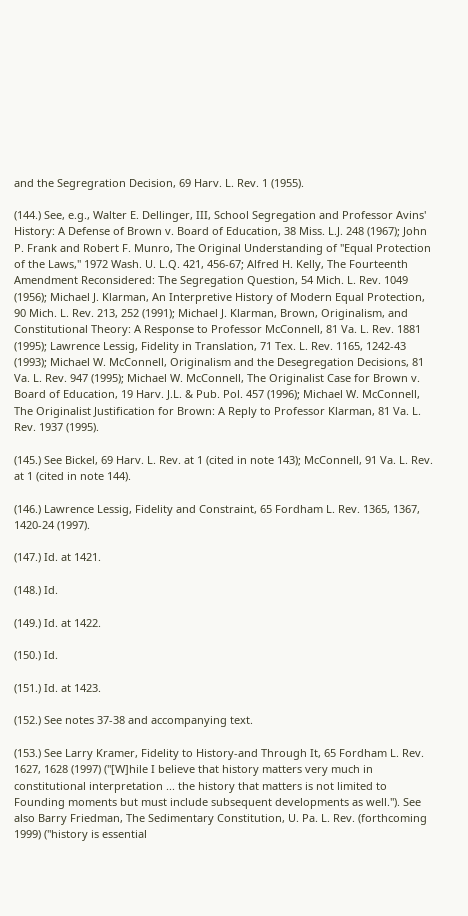and the Segregration Decision, 69 Harv. L. Rev. 1 (1955).

(144.) See, e.g., Walter E. Dellinger, III, School Segregation and Professor Avins' History: A Defense of Brown v. Board of Education, 38 Miss. L.J. 248 (1967); John P. Frank and Robert F. Munro, The Original Understanding of "Equal Protection of the Laws," 1972 Wash. U. L.Q. 421, 456-67; Alfred H. Kelly, The Fourteenth Amendment Reconsidered: The Segregation Question, 54 Mich. L. Rev. 1049 (1956); Michael J. Klarman, An Interpretive History of Modern Equal Protection, 90 Mich. L. Rev. 213, 252 (1991); Michael J. Klarman, Brown, Originalism, and Constitutional Theory: A Response to Professor McConnell, 81 Va. L. Rev. 1881 (1995); Lawrence Lessig, Fidelity in Translation, 71 Tex. L. Rev. 1165, 1242-43 (1993); Michael W. McConnell, Originalism and the Desegregation Decisions, 81 Va. L. Rev. 947 (1995); Michael W. McConnell, The Originalist Case for Brown v. Board of Education, 19 Harv. J.L. & Pub. Pol. 457 (1996); Michael W. McConnell, The Originalist Justification for Brown: A Reply to Professor Klarman, 81 Va. L. Rev. 1937 (1995).

(145.) See Bickel, 69 Harv. L. Rev. at 1 (cited in note 143); McConnell, 91 Va. L. Rev. at 1 (cited in note 144).

(146.) Lawrence Lessig, Fidelity and Constraint, 65 Fordham L. Rev. 1365, 1367, 1420-24 (1997).

(147.) Id. at 1421.

(148.) Id.

(149.) Id. at 1422.

(150.) Id.

(151.) Id. at 1423.

(152.) See notes 37-38 and accompanying text.

(153.) See Larry Kramer, Fidelity to History-and Through It, 65 Fordham L. Rev. 1627, 1628 (1997) ("[W]hile I believe that history matters very much in constitutional interpretation ... the history that matters is not limited to Founding moments but must include subsequent developments as well."). See also Barry Friedman, The Sedimentary Constitution, U. Pa. L. Rev. (forthcoming 1999) ("history is essential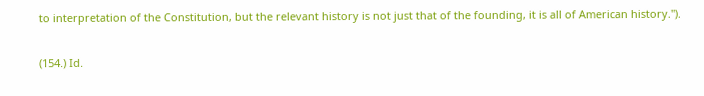to interpretation of the Constitution, but the relevant history is not just that of the founding, it is all of American history.").

(154.) Id.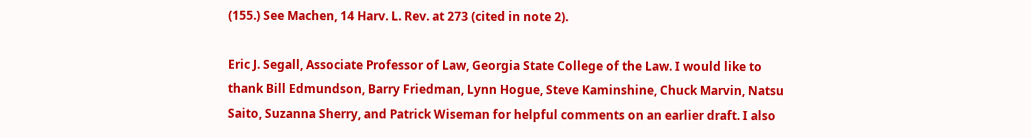(155.) See Machen, 14 Harv. L. Rev. at 273 (cited in note 2).

Eric J. Segall, Associate Professor of Law, Georgia State College of the Law. I would like to thank Bill Edmundson, Barry Friedman, Lynn Hogue, Steve Kaminshine, Chuck Marvin, Natsu Saito, Suzanna Sherry, and Patrick Wiseman for helpful comments on an earlier draft. I also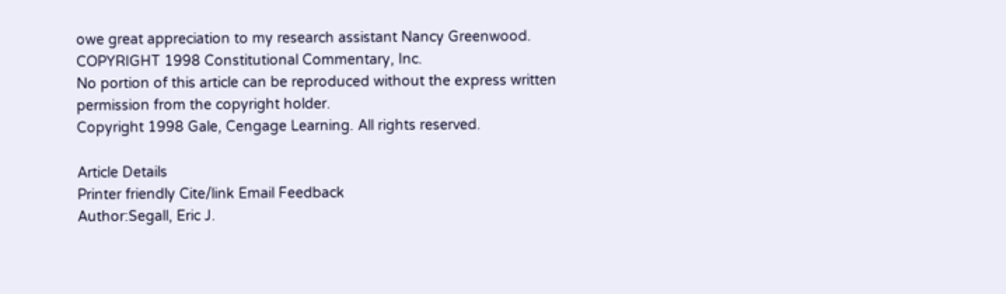owe great appreciation to my research assistant Nancy Greenwood.
COPYRIGHT 1998 Constitutional Commentary, Inc.
No portion of this article can be reproduced without the express written permission from the copyright holder.
Copyright 1998 Gale, Cengage Learning. All rights reserved.

Article Details
Printer friendly Cite/link Email Feedback
Author:Segall, Eric J.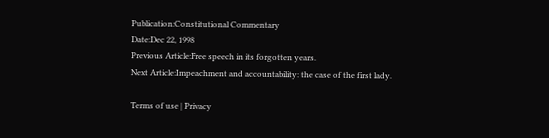Publication:Constitutional Commentary
Date:Dec 22, 1998
Previous Article:Free speech in its forgotten years.
Next Article:Impeachment and accountability: the case of the first lady.

Terms of use | Privacy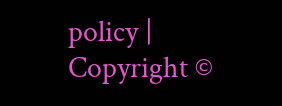policy | Copyright ©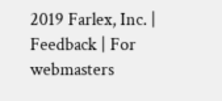2019 Farlex, Inc. | Feedback | For webmasters